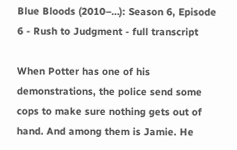Blue Bloods (2010–…): Season 6, Episode 6 - Rush to Judgment - full transcript

When Potter has one of his demonstrations, the police send some cops to make sure nothing gets out of hand. And among them is Jamie. He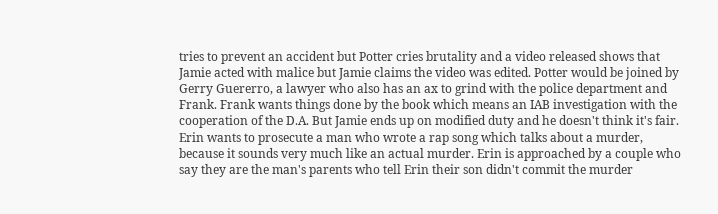tries to prevent an accident but Potter cries brutality and a video released shows that Jamie acted with malice but Jamie claims the video was edited. Potter would be joined by Gerry Guererro, a lawyer who also has an ax to grind with the police department and Frank. Frank wants things done by the book which means an IAB investigation with the cooperation of the D.A. But Jamie ends up on modified duty and he doesn't think it's fair. Erin wants to prosecute a man who wrote a rap song which talks about a murder, because it sounds very much like an actual murder. Erin is approached by a couple who say they are the man's parents who tell Erin their son didn't commit the murder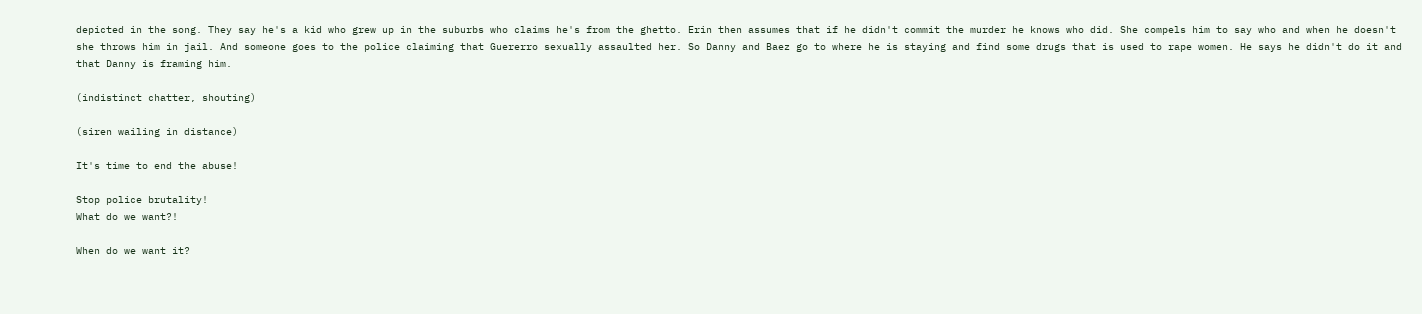depicted in the song. They say he's a kid who grew up in the suburbs who claims he's from the ghetto. Erin then assumes that if he didn't commit the murder he knows who did. She compels him to say who and when he doesn't she throws him in jail. And someone goes to the police claiming that Guererro sexually assaulted her. So Danny and Baez go to where he is staying and find some drugs that is used to rape women. He says he didn't do it and that Danny is framing him.

(indistinct chatter, shouting)

(siren wailing in distance)

It's time to end the abuse!

Stop police brutality!
What do we want?!

When do we want it?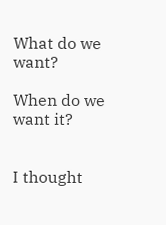What do we want?

When do we want it?


I thought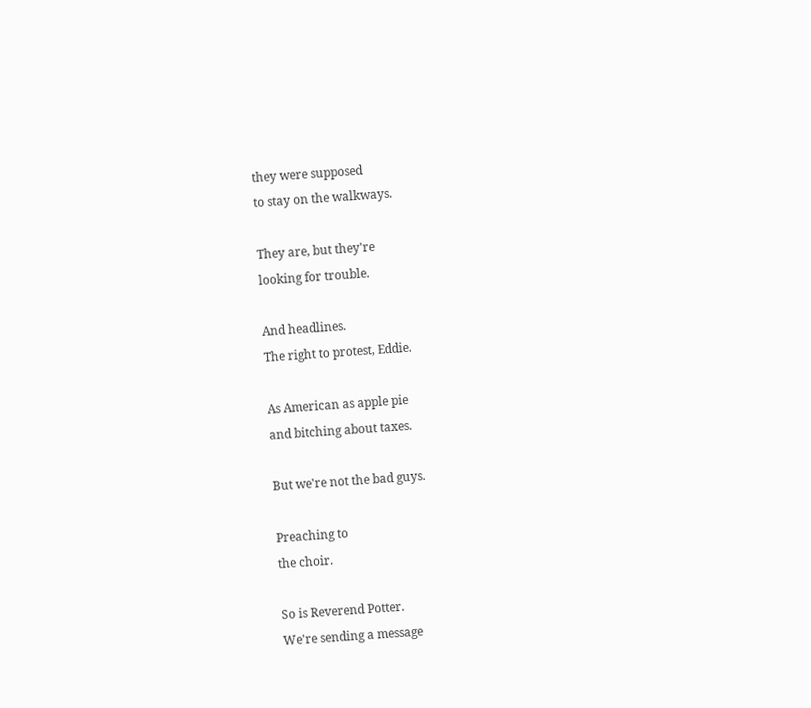they were supposed
to stay on the walkways.

They are, but they're
looking for trouble.

And headlines.
The right to protest, Eddie.

As American as apple pie
and bitching about taxes.

But we're not the bad guys.

Preaching to
the choir.

So is Reverend Potter.
We're sending a message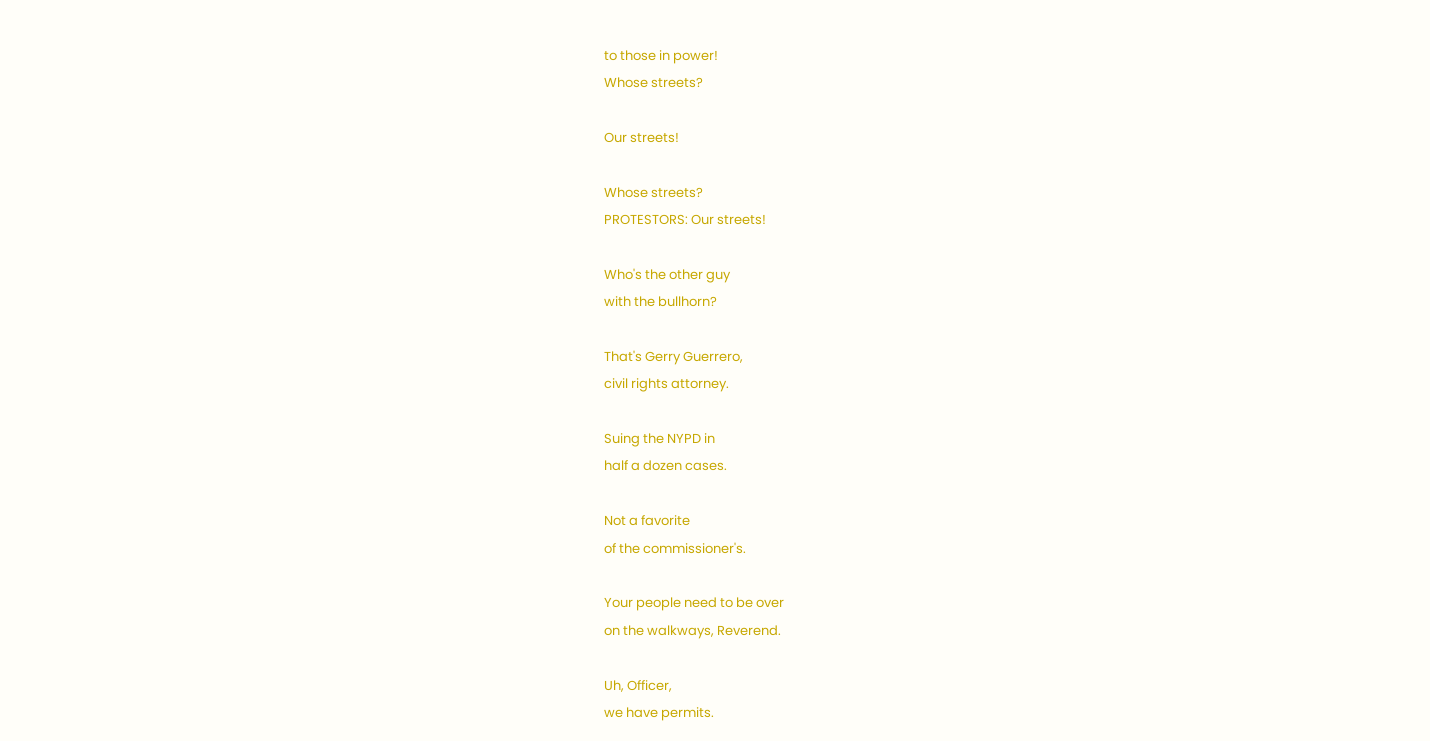to those in power!
Whose streets?

Our streets!

Whose streets?
PROTESTORS: Our streets!

Who's the other guy
with the bullhorn?

That's Gerry Guerrero,
civil rights attorney.

Suing the NYPD in
half a dozen cases.

Not a favorite
of the commissioner's.

Your people need to be over
on the walkways, Reverend.

Uh, Officer,
we have permits.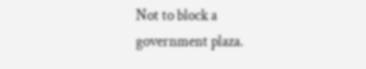Not to block a
government plaza.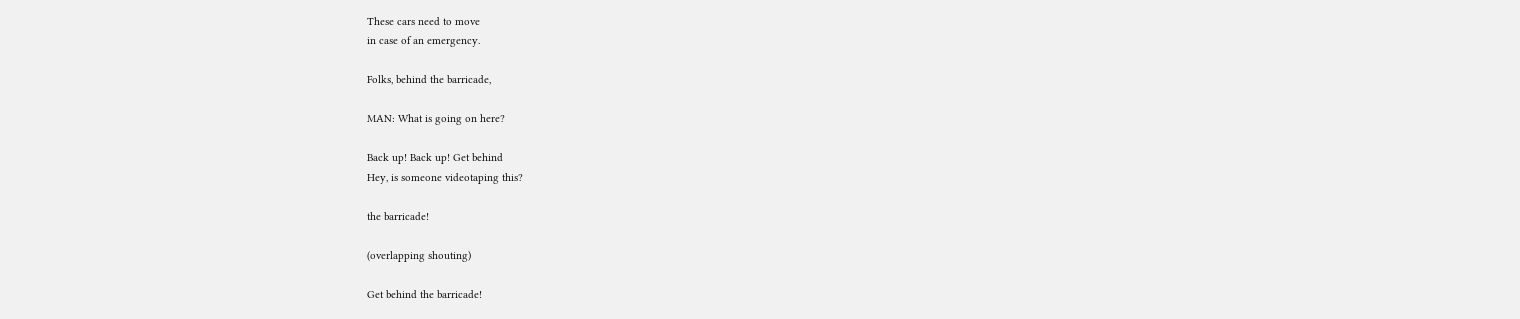These cars need to move
in case of an emergency.

Folks, behind the barricade,

MAN: What is going on here?

Back up! Back up! Get behind
Hey, is someone videotaping this?

the barricade!

(overlapping shouting)

Get behind the barricade!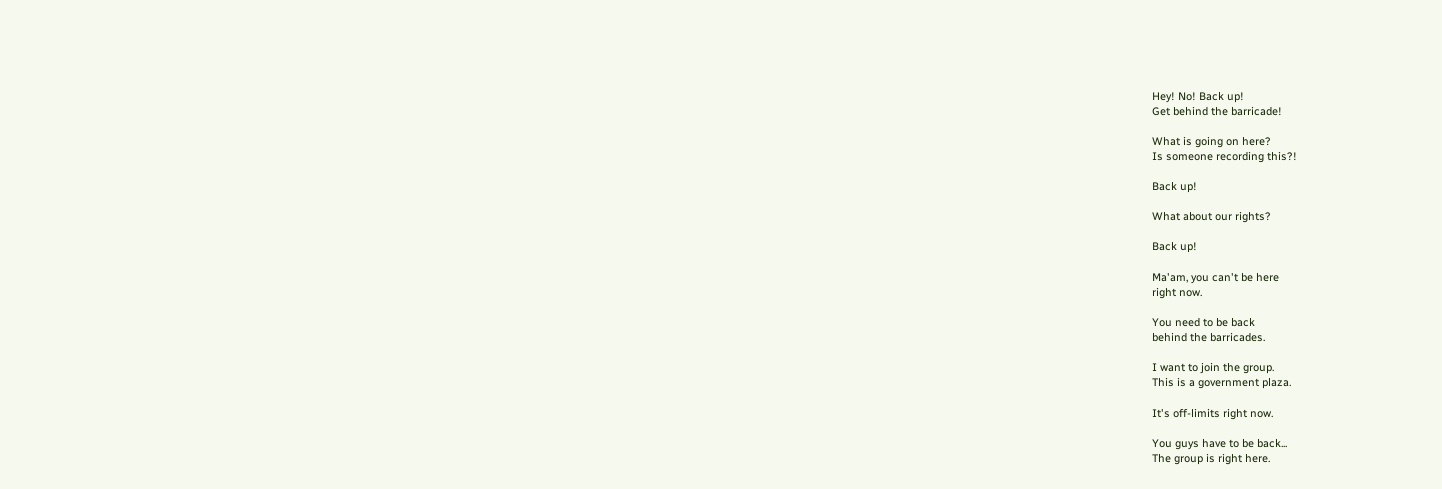Hey! No! Back up!
Get behind the barricade!

What is going on here?
Is someone recording this?!

Back up!

What about our rights?

Back up!

Ma'am, you can't be here
right now.

You need to be back
behind the barricades.

I want to join the group.
This is a government plaza.

It's off-limits right now.

You guys have to be back...
The group is right here.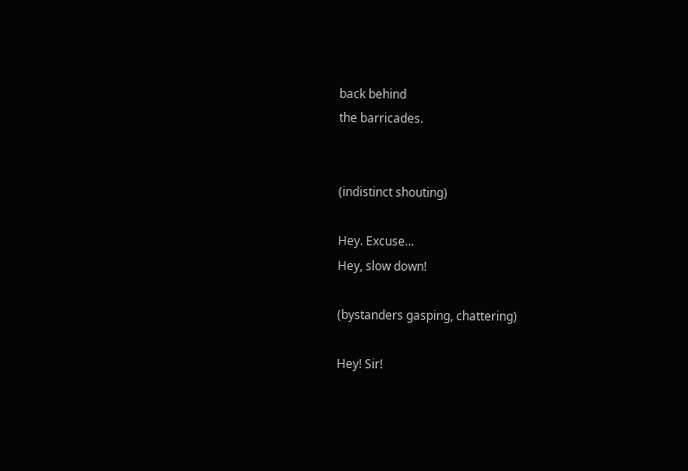back behind
the barricades.


(indistinct shouting)

Hey. Excuse...
Hey, slow down!

(bystanders gasping, chattering)

Hey! Sir!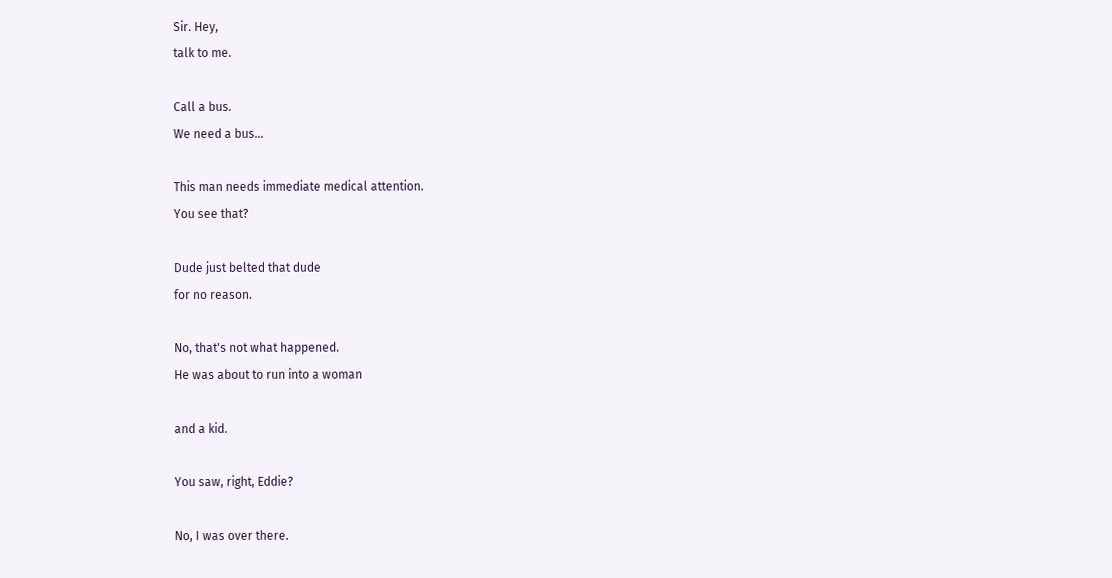Sir. Hey,
talk to me.

Call a bus.
We need a bus...

This man needs immediate medical attention.
You see that?

Dude just belted that dude
for no reason.

No, that's not what happened.
He was about to run into a woman

and a kid.

You saw, right, Eddie?

No, I was over there.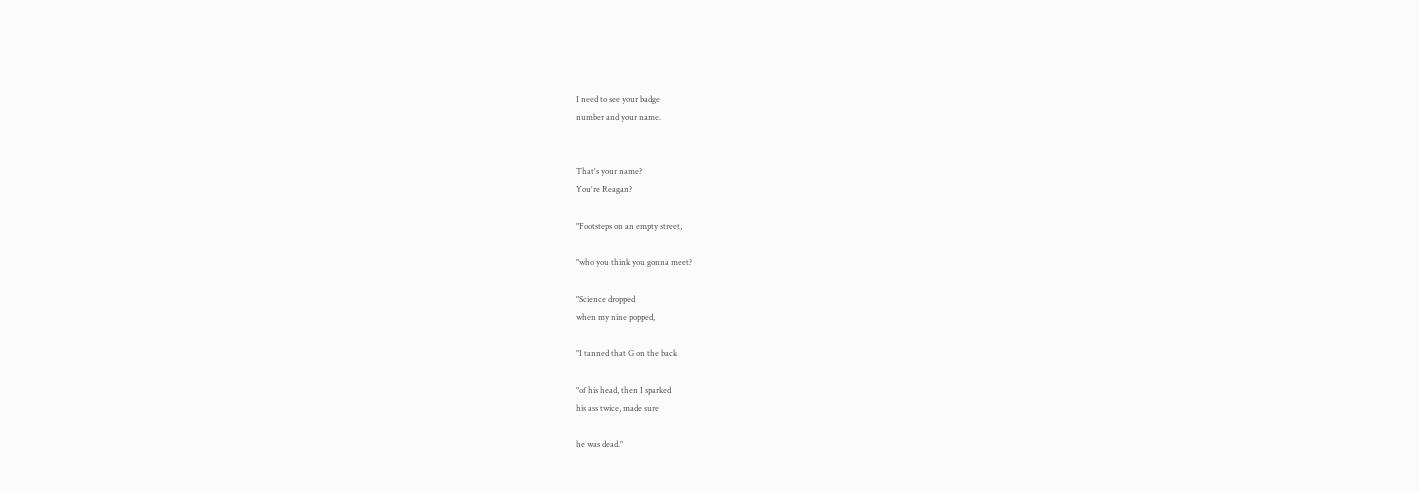I need to see your badge
number and your name.


That's your name?
You're Reagan?

"Footsteps on an empty street,

"who you think you gonna meet?

"Science dropped
when my nine popped,

"I tanned that G on the back

"of his head, then I sparked
his ass twice, made sure

he was dead."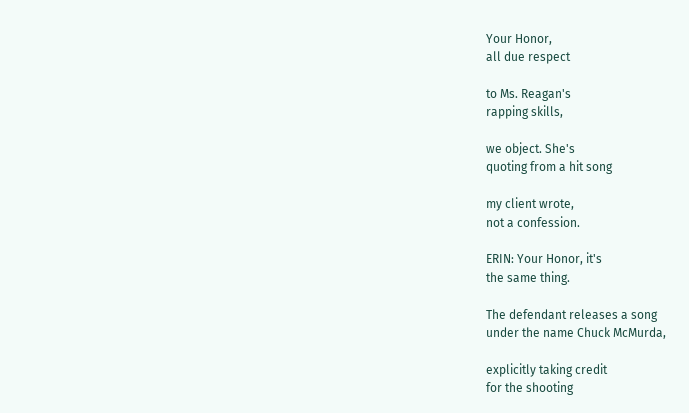Your Honor,
all due respect

to Ms. Reagan's
rapping skills,

we object. She's
quoting from a hit song

my client wrote,
not a confession.

ERIN: Your Honor, it's
the same thing.

The defendant releases a song
under the name Chuck McMurda,

explicitly taking credit
for the shooting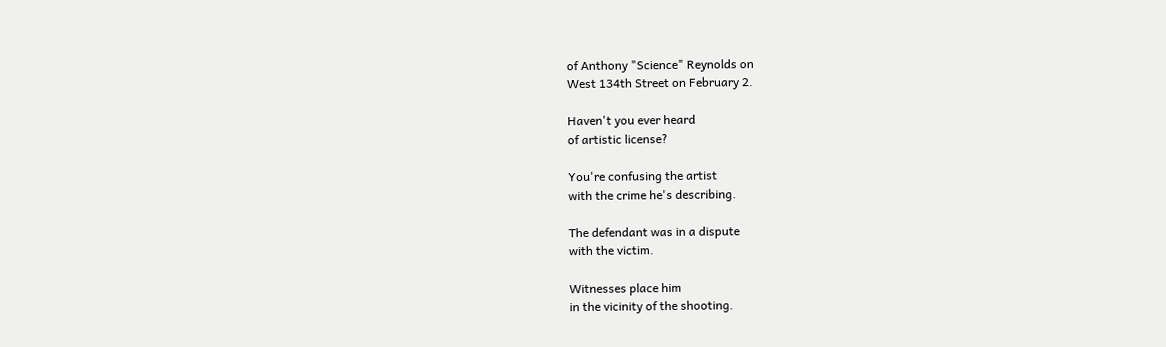of Anthony "Science" Reynolds on
West 134th Street on February 2.

Haven't you ever heard
of artistic license?

You're confusing the artist
with the crime he's describing.

The defendant was in a dispute
with the victim.

Witnesses place him
in the vicinity of the shooting.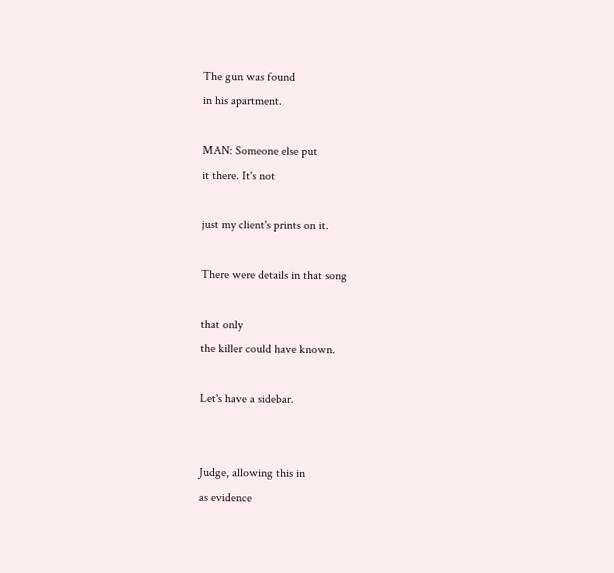The gun was found
in his apartment.

MAN: Someone else put
it there. It's not

just my client's prints on it.

There were details in that song

that only
the killer could have known.

Let's have a sidebar.


Judge, allowing this in
as evidence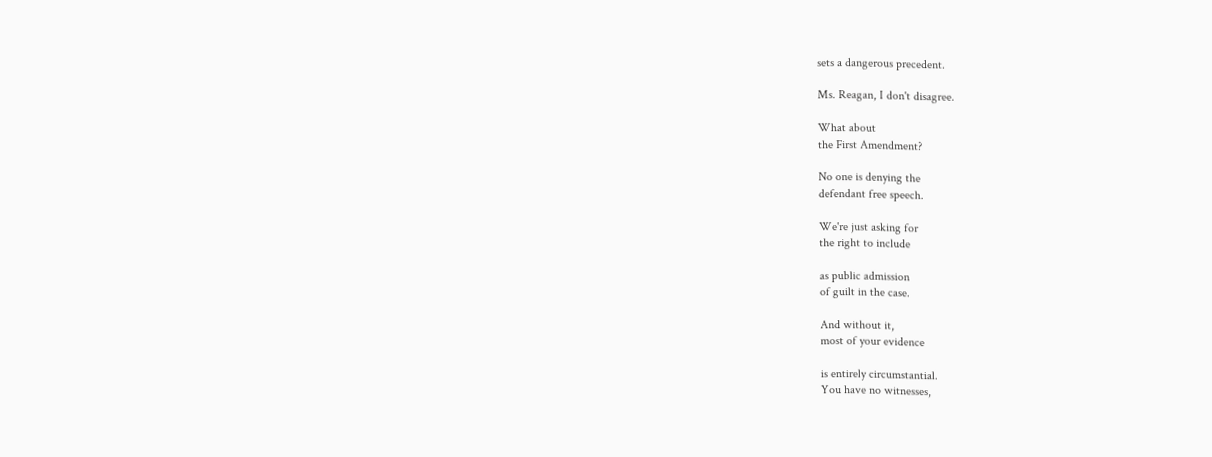sets a dangerous precedent.

Ms. Reagan, I don't disagree.

What about
the First Amendment?

No one is denying the
defendant free speech.

We're just asking for
the right to include

as public admission
of guilt in the case.

And without it,
most of your evidence

is entirely circumstantial.
You have no witnesses,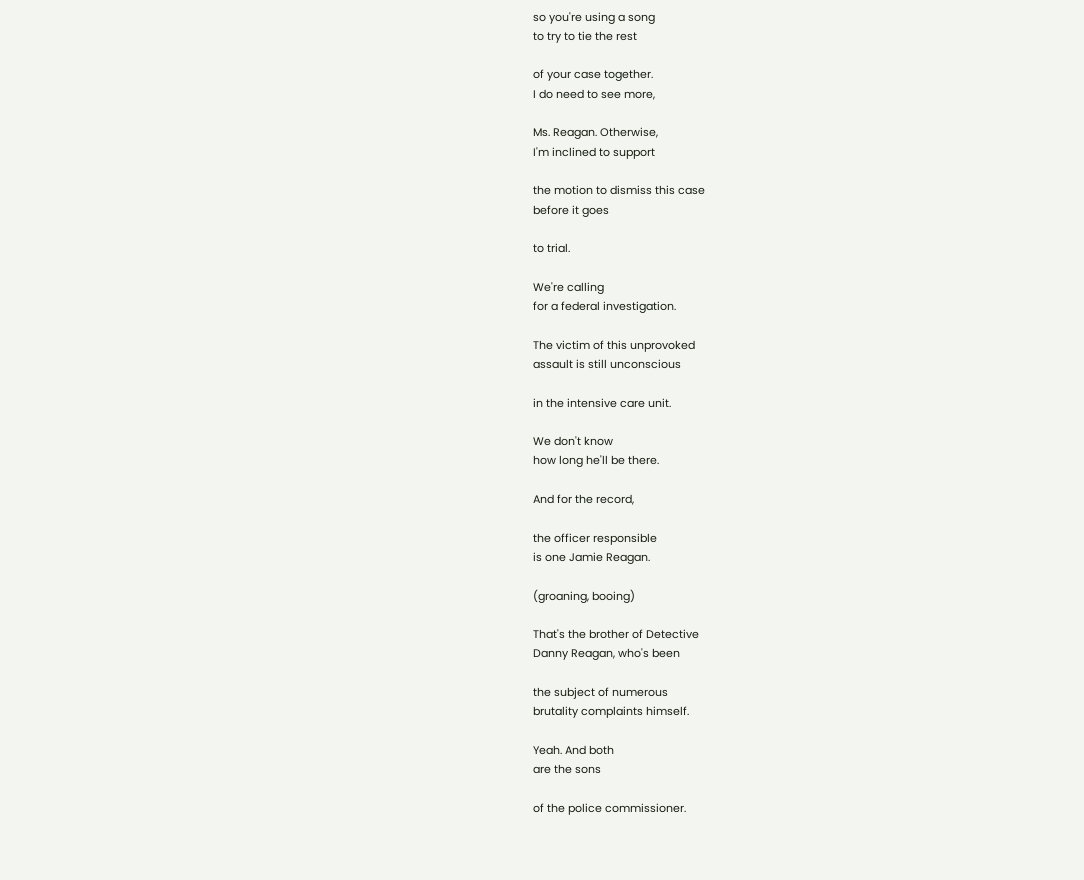so you're using a song
to try to tie the rest

of your case together.
I do need to see more,

Ms. Reagan. Otherwise,
I'm inclined to support

the motion to dismiss this case
before it goes

to trial.

We're calling
for a federal investigation.

The victim of this unprovoked
assault is still unconscious

in the intensive care unit.

We don't know
how long he'll be there.

And for the record,

the officer responsible
is one Jamie Reagan.

(groaning, booing)

That's the brother of Detective
Danny Reagan, who's been

the subject of numerous
brutality complaints himself.

Yeah. And both
are the sons

of the police commissioner.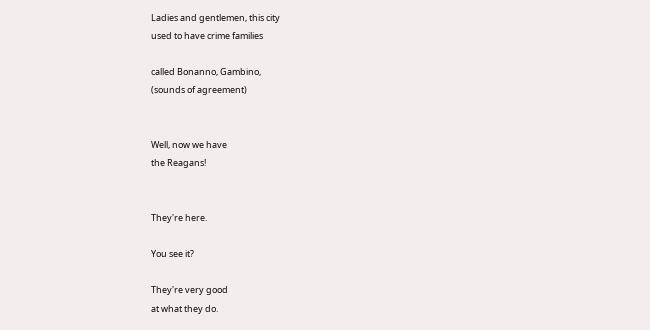Ladies and gentlemen, this city
used to have crime families

called Bonanno, Gambino,
(sounds of agreement)


Well, now we have
the Reagans!


They're here.

You see it?

They're very good
at what they do.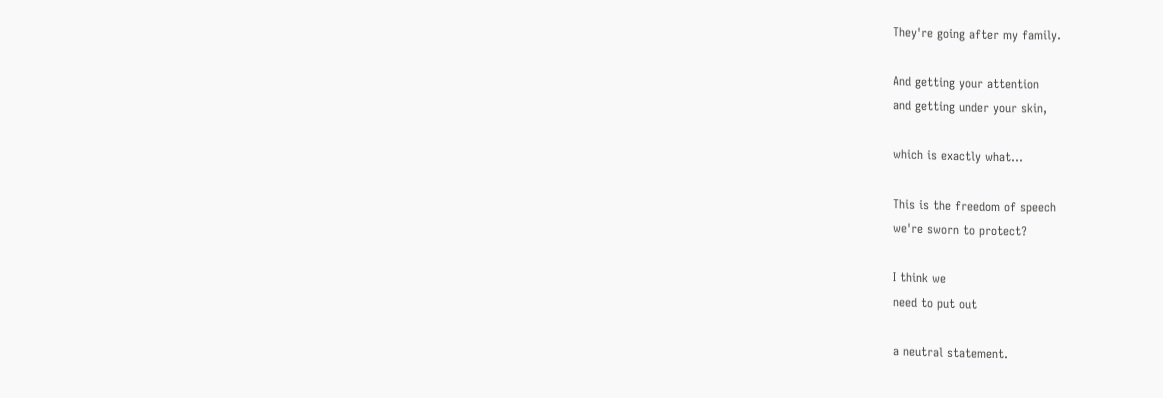They're going after my family.

And getting your attention
and getting under your skin,

which is exactly what...

This is the freedom of speech
we're sworn to protect?

I think we
need to put out

a neutral statement.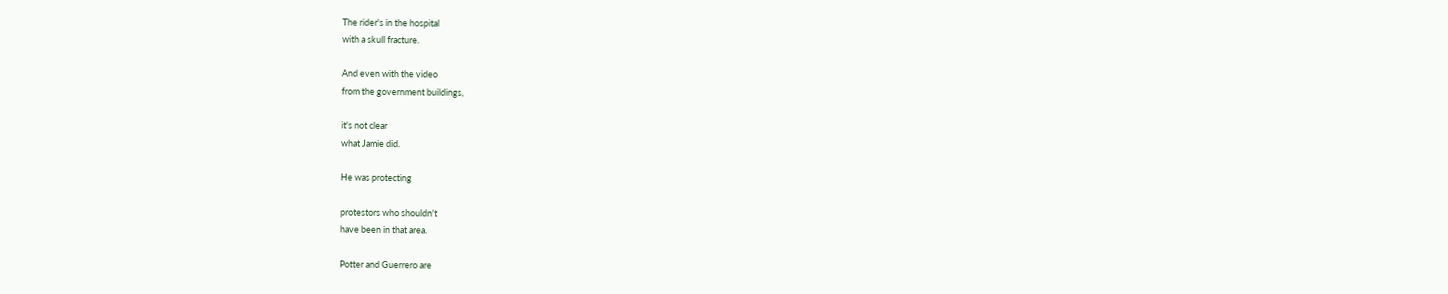The rider's in the hospital
with a skull fracture.

And even with the video
from the government buildings,

it's not clear
what Jamie did.

He was protecting

protestors who shouldn't
have been in that area.

Potter and Guerrero are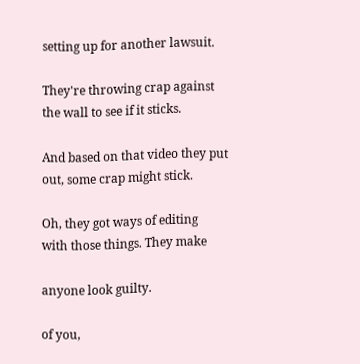setting up for another lawsuit.

They're throwing crap against
the wall to see if it sticks.

And based on that video they put
out, some crap might stick.

Oh, they got ways of editing
with those things. They make

anyone look guilty.

of you,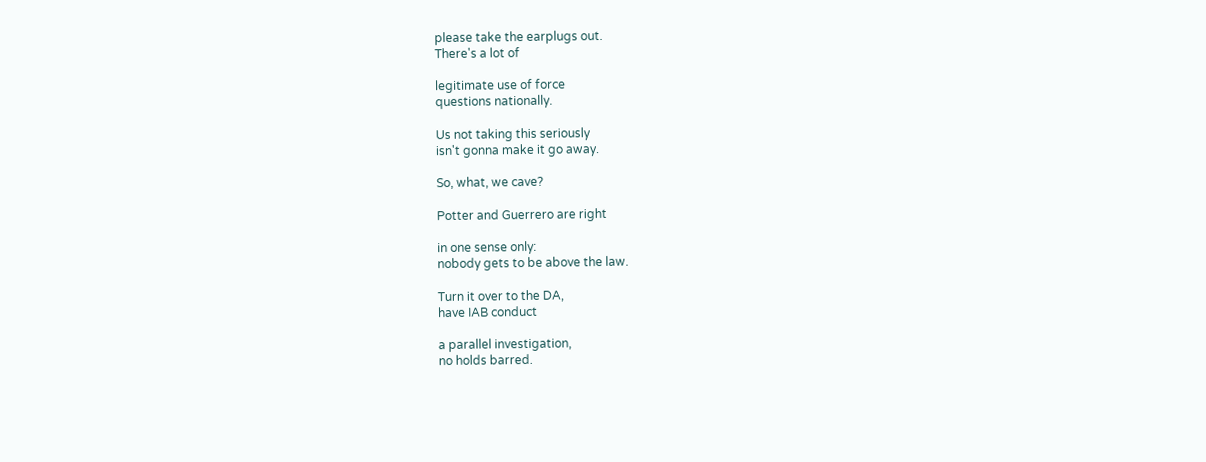please take the earplugs out.
There's a lot of

legitimate use of force
questions nationally.

Us not taking this seriously
isn't gonna make it go away.

So, what, we cave?

Potter and Guerrero are right

in one sense only:
nobody gets to be above the law.

Turn it over to the DA,
have IAB conduct

a parallel investigation,
no holds barred.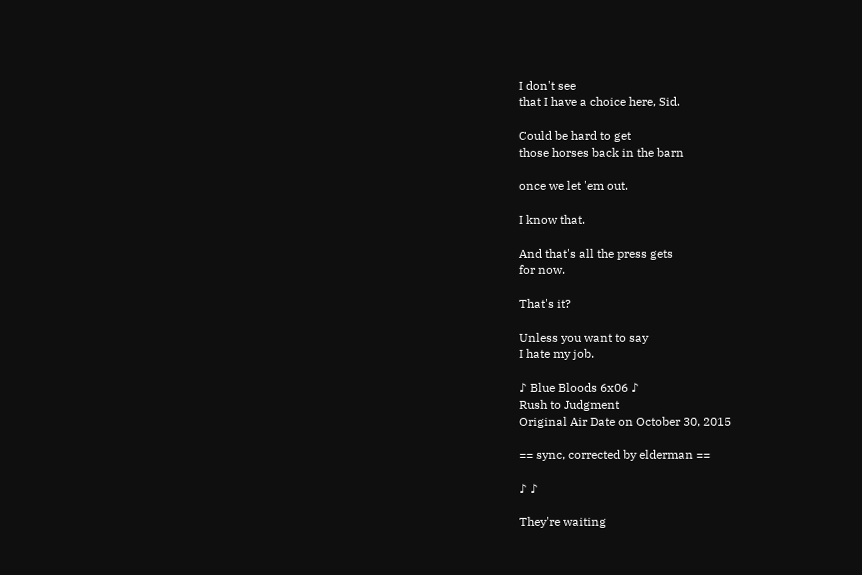I don't see
that I have a choice here, Sid.

Could be hard to get
those horses back in the barn

once we let 'em out.

I know that.

And that's all the press gets
for now.

That's it?

Unless you want to say
I hate my job.

♪ Blue Bloods 6x06 ♪
Rush to Judgment
Original Air Date on October 30, 2015

== sync, corrected by elderman ==

♪ ♪

They're waiting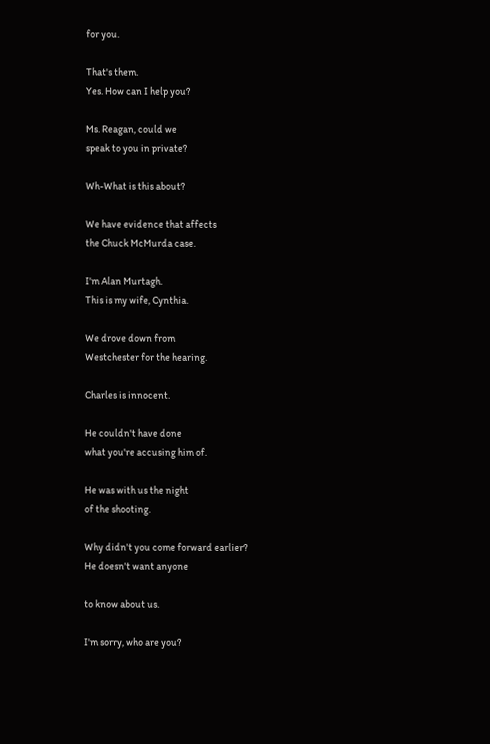for you.

That's them.
Yes. How can I help you?

Ms. Reagan, could we
speak to you in private?

Wh-What is this about?

We have evidence that affects
the Chuck McMurda case.

I'm Alan Murtagh.
This is my wife, Cynthia.

We drove down from
Westchester for the hearing.

Charles is innocent.

He couldn't have done
what you're accusing him of.

He was with us the night
of the shooting.

Why didn't you come forward earlier?
He doesn't want anyone

to know about us.

I'm sorry, who are you?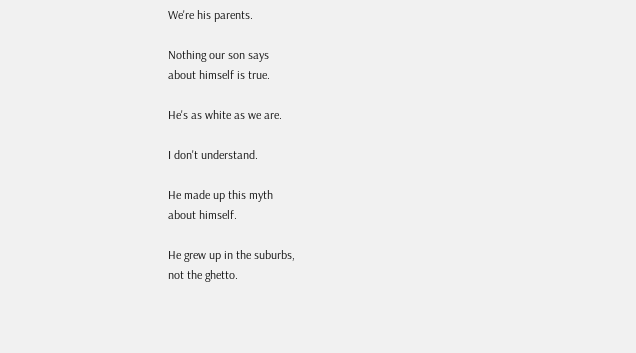We're his parents.

Nothing our son says
about himself is true.

He's as white as we are.

I don't understand.

He made up this myth
about himself.

He grew up in the suburbs,
not the ghetto.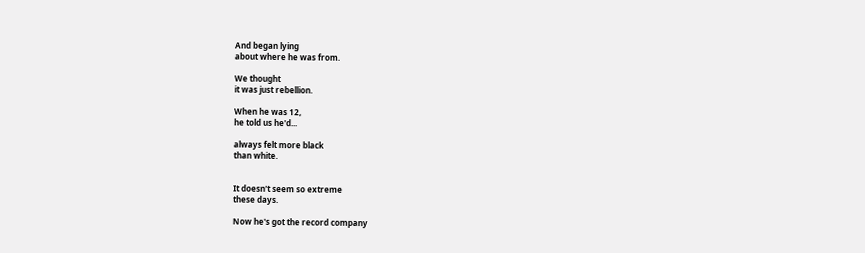And began lying
about where he was from.

We thought
it was just rebellion.

When he was 12,
he told us he'd...

always felt more black
than white.


It doesn't seem so extreme
these days.

Now he's got the record company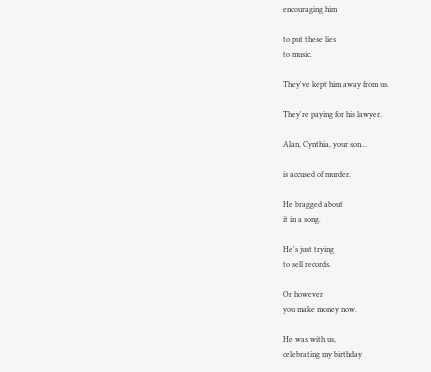encouraging him

to put these lies
to music.

They've kept him away from us.

They're paying for his lawyer.

Alan, Cynthia, your son...

is accused of murder.

He bragged about
it in a song.

He's just trying
to sell records.

Or however
you make money now.

He was with us,
celebrating my birthday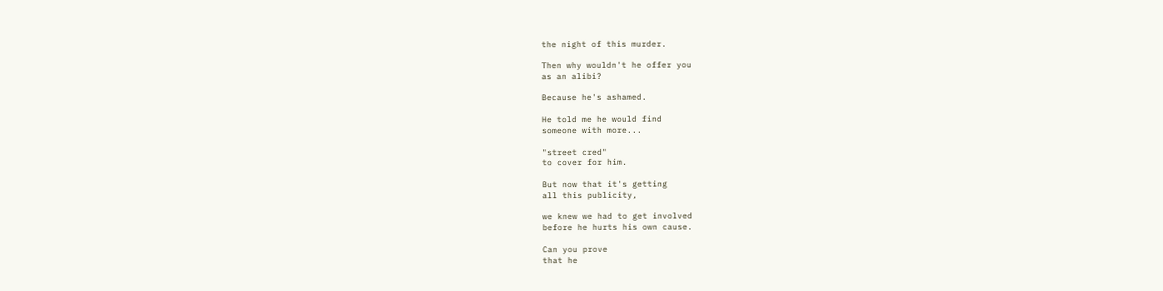the night of this murder.

Then why wouldn't he offer you
as an alibi?

Because he's ashamed.

He told me he would find
someone with more...

"street cred"
to cover for him.

But now that it's getting
all this publicity,

we knew we had to get involved
before he hurts his own cause.

Can you prove
that he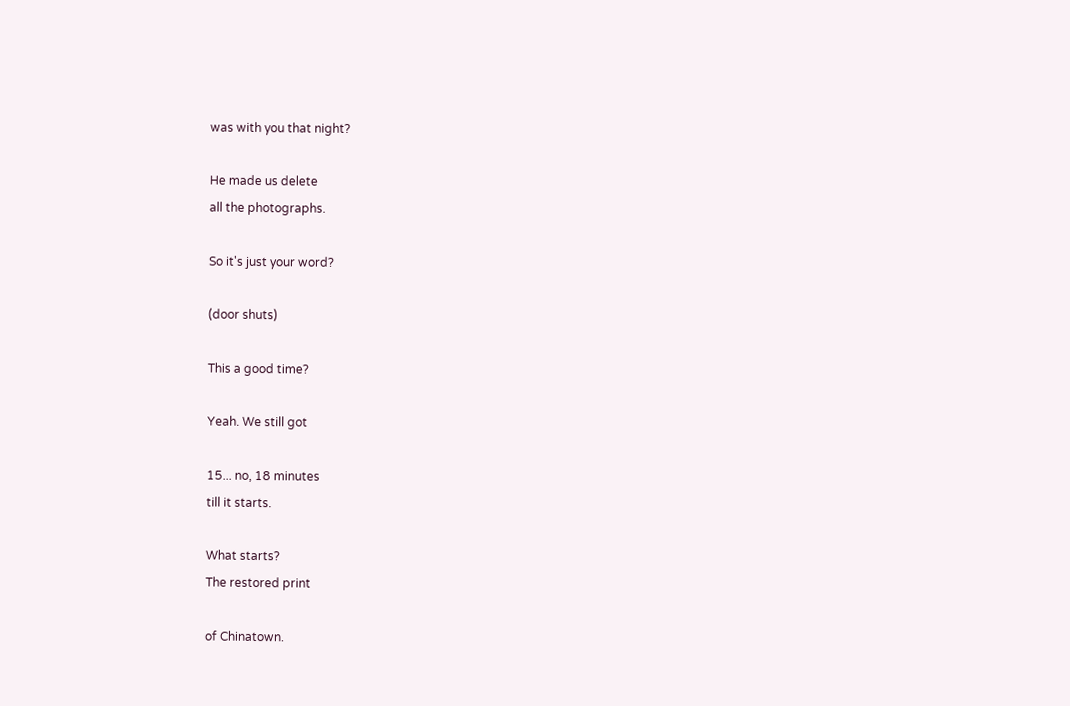was with you that night?

He made us delete
all the photographs.

So it's just your word?

(door shuts)

This a good time?

Yeah. We still got

15... no, 18 minutes
till it starts.

What starts?
The restored print

of Chinatown.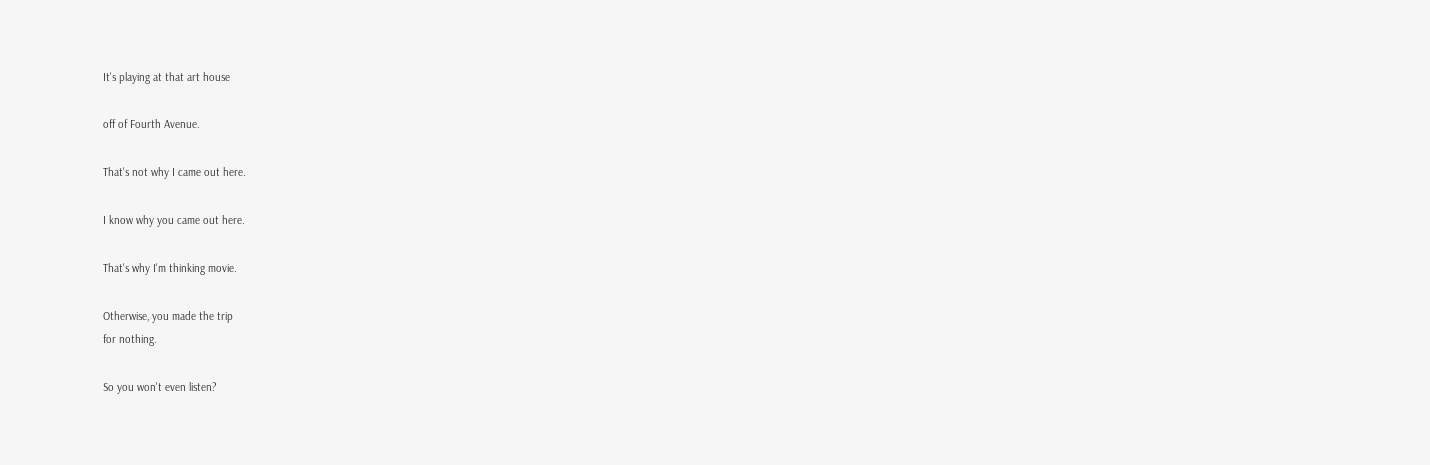It's playing at that art house

off of Fourth Avenue.

That's not why I came out here.

I know why you came out here.

That's why I'm thinking movie.

Otherwise, you made the trip
for nothing.

So you won't even listen?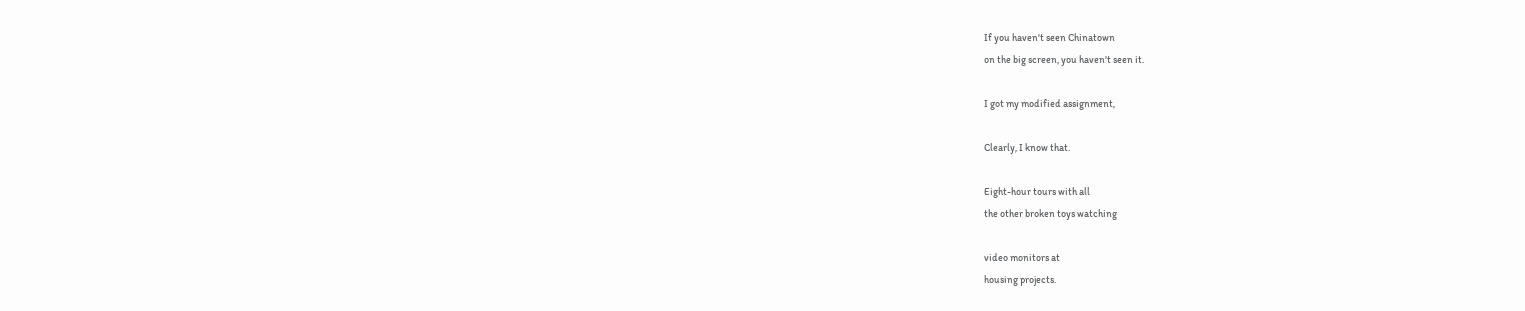If you haven't seen Chinatown
on the big screen, you haven't seen it.

I got my modified assignment,

Clearly, I know that.

Eight-hour tours with all
the other broken toys watching

video monitors at
housing projects.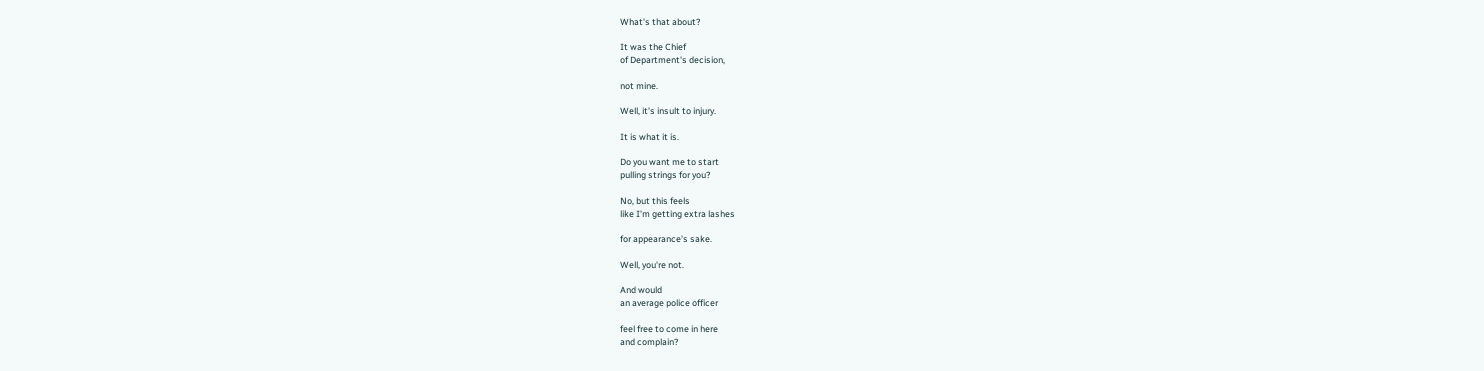What's that about?

It was the Chief
of Department's decision,

not mine.

Well, it's insult to injury.

It is what it is.

Do you want me to start
pulling strings for you?

No, but this feels
like I'm getting extra lashes

for appearance's sake.

Well, you're not.

And would
an average police officer

feel free to come in here
and complain?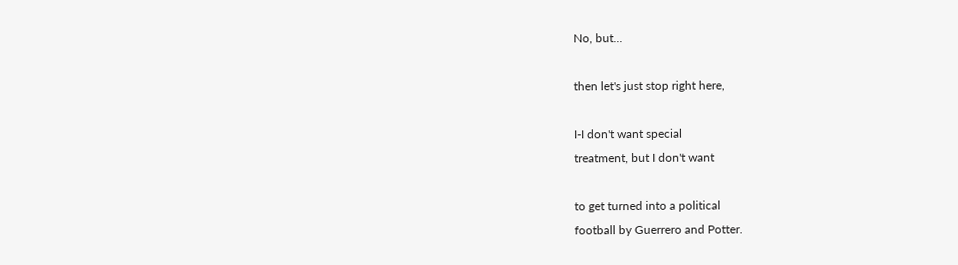No, but...

then let's just stop right here,

I-I don't want special
treatment, but I don't want

to get turned into a political
football by Guerrero and Potter.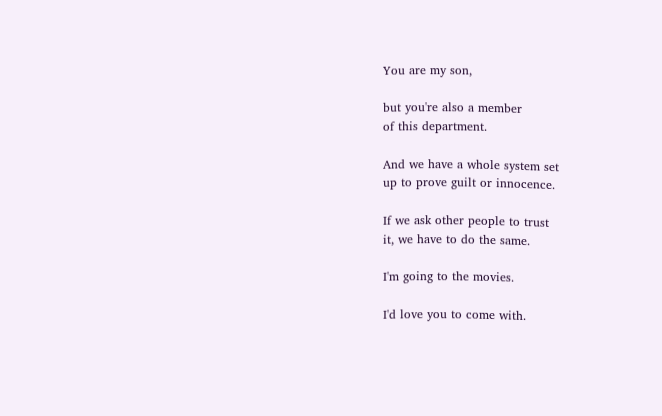You are my son,

but you're also a member
of this department.

And we have a whole system set
up to prove guilt or innocence.

If we ask other people to trust
it, we have to do the same.

I'm going to the movies.

I'd love you to come with.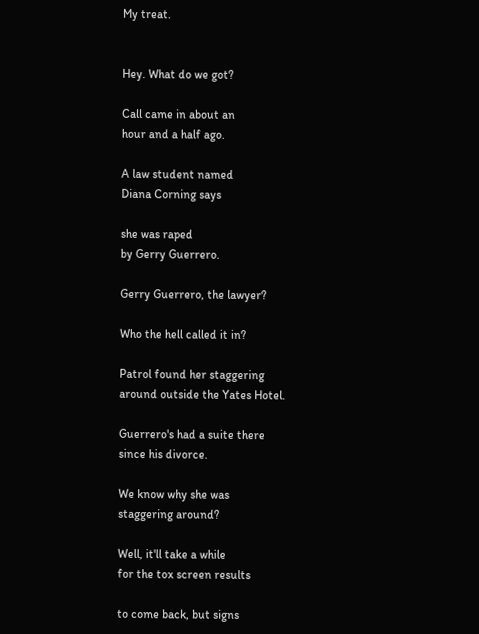My treat.


Hey. What do we got?

Call came in about an
hour and a half ago.

A law student named
Diana Corning says

she was raped
by Gerry Guerrero.

Gerry Guerrero, the lawyer?

Who the hell called it in?

Patrol found her staggering
around outside the Yates Hotel.

Guerrero's had a suite there
since his divorce.

We know why she was
staggering around?

Well, it'll take a while
for the tox screen results

to come back, but signs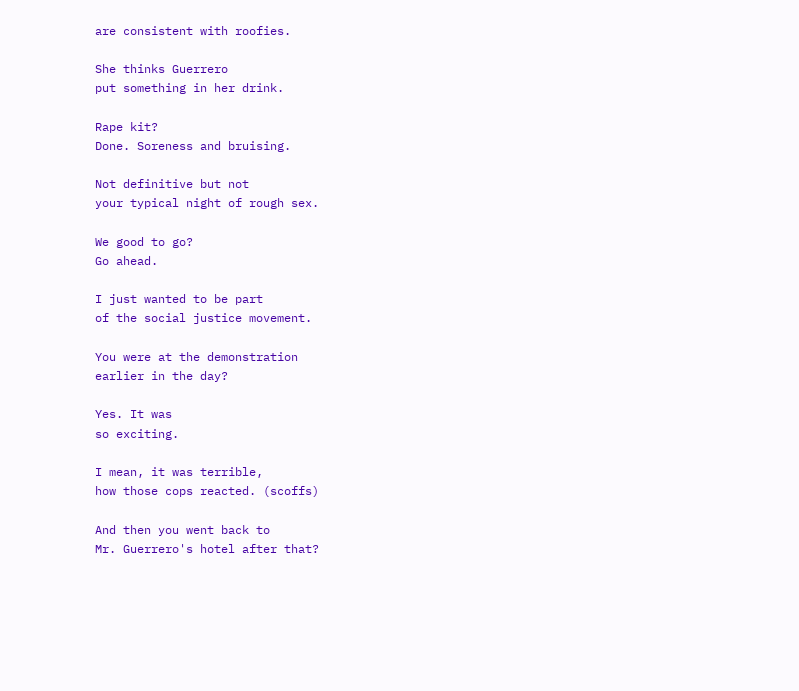are consistent with roofies.

She thinks Guerrero
put something in her drink.

Rape kit?
Done. Soreness and bruising.

Not definitive but not
your typical night of rough sex.

We good to go?
Go ahead.

I just wanted to be part
of the social justice movement.

You were at the demonstration
earlier in the day?

Yes. It was
so exciting.

I mean, it was terrible,
how those cops reacted. (scoffs)

And then you went back to
Mr. Guerrero's hotel after that?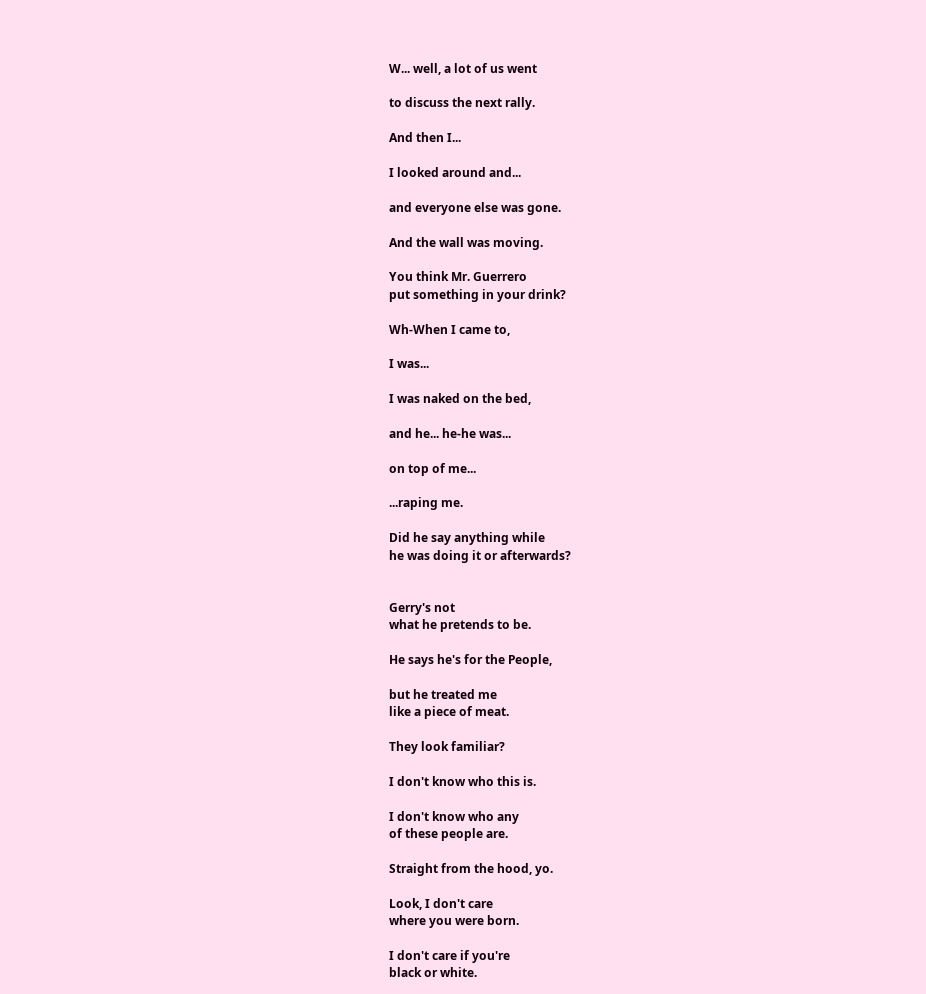W... well, a lot of us went

to discuss the next rally.

And then I...

I looked around and...

and everyone else was gone.

And the wall was moving.

You think Mr. Guerrero
put something in your drink?

Wh-When I came to,

I was...

I was naked on the bed,

and he... he-he was...

on top of me...

...raping me.

Did he say anything while
he was doing it or afterwards?


Gerry's not
what he pretends to be.

He says he's for the People,

but he treated me
like a piece of meat.

They look familiar?

I don't know who this is.

I don't know who any
of these people are.

Straight from the hood, yo.

Look, I don't care
where you were born.

I don't care if you're
black or white.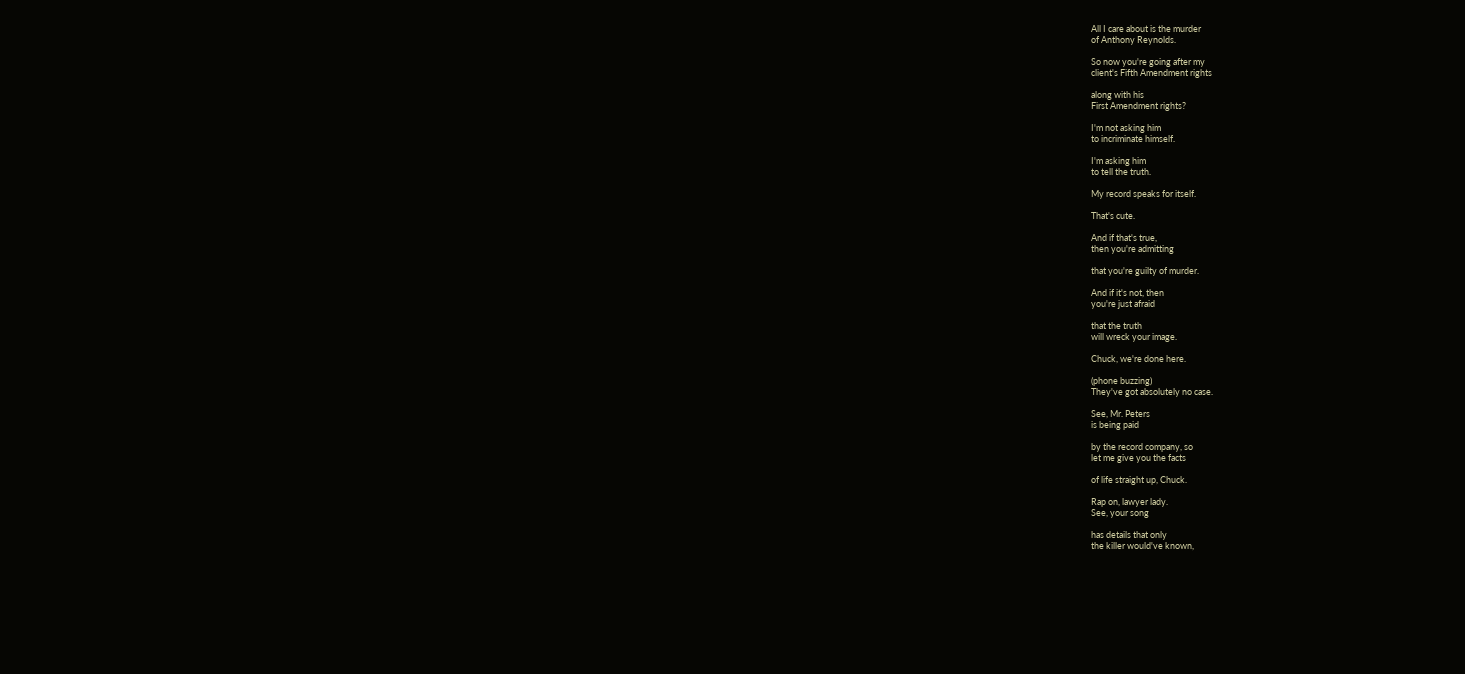All I care about is the murder
of Anthony Reynolds.

So now you're going after my
client's Fifth Amendment rights

along with his
First Amendment rights?

I'm not asking him
to incriminate himself.

I'm asking him
to tell the truth.

My record speaks for itself.

That's cute.

And if that's true,
then you're admitting

that you're guilty of murder.

And if it's not, then
you're just afraid

that the truth
will wreck your image.

Chuck, we're done here.

(phone buzzing)
They've got absolutely no case.

See, Mr. Peters
is being paid

by the record company, so
let me give you the facts

of life straight up, Chuck.

Rap on, lawyer lady.
See, your song

has details that only
the killer would've known,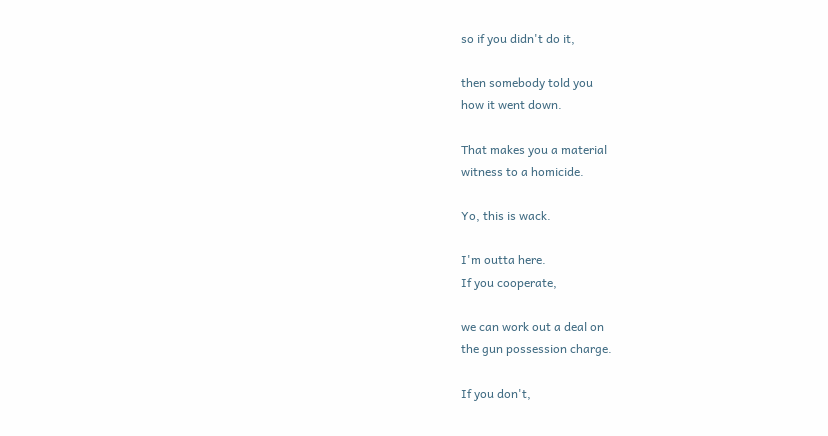so if you didn't do it,

then somebody told you
how it went down.

That makes you a material
witness to a homicide.

Yo, this is wack.

I'm outta here.
If you cooperate,

we can work out a deal on
the gun possession charge.

If you don't,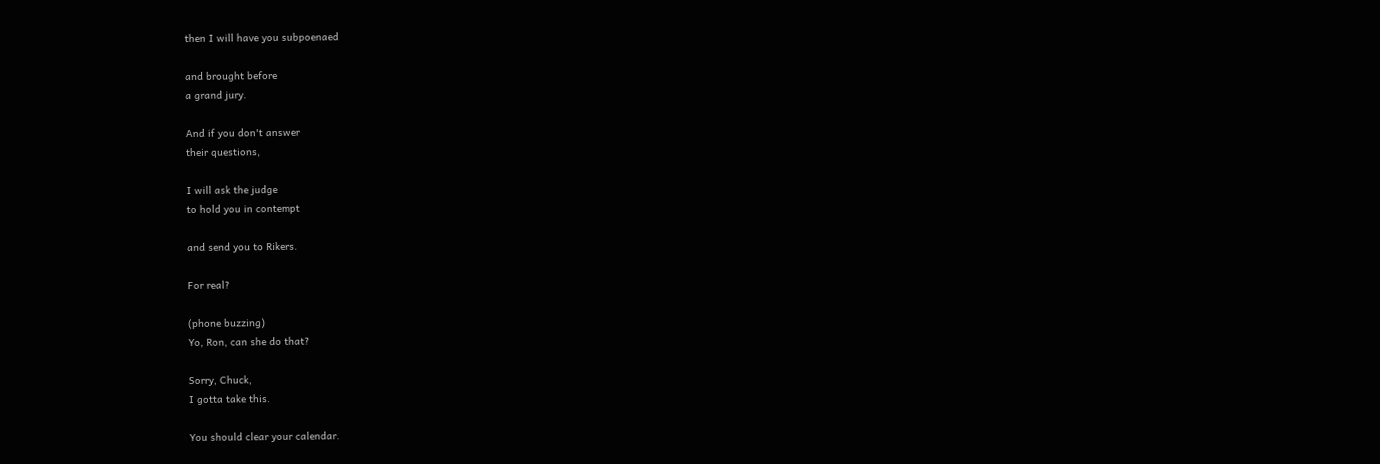then I will have you subpoenaed

and brought before
a grand jury.

And if you don't answer
their questions,

I will ask the judge
to hold you in contempt

and send you to Rikers.

For real?

(phone buzzing)
Yo, Ron, can she do that?

Sorry, Chuck,
I gotta take this.

You should clear your calendar.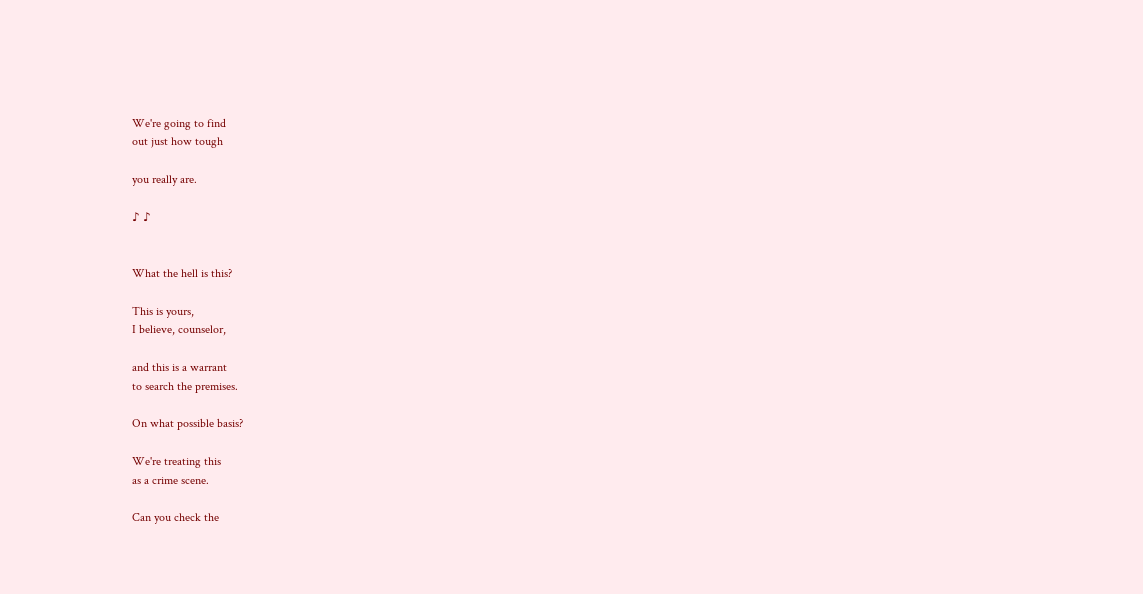We're going to find
out just how tough

you really are.

♪ ♪


What the hell is this?

This is yours,
I believe, counselor,

and this is a warrant
to search the premises.

On what possible basis?

We're treating this
as a crime scene.

Can you check the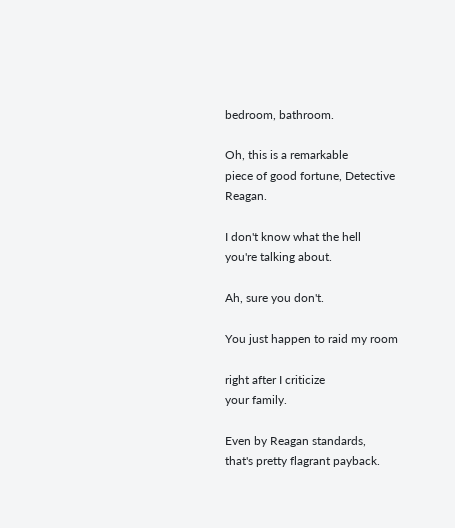bedroom, bathroom.

Oh, this is a remarkable
piece of good fortune, Detective Reagan.

I don't know what the hell
you're talking about.

Ah, sure you don't.

You just happen to raid my room

right after I criticize
your family.

Even by Reagan standards,
that's pretty flagrant payback.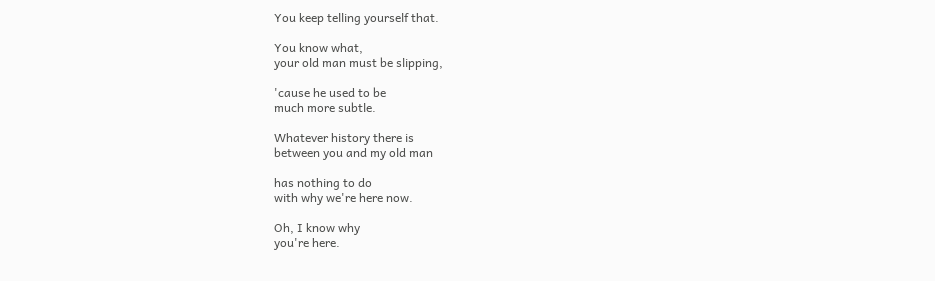You keep telling yourself that.

You know what,
your old man must be slipping,

'cause he used to be
much more subtle.

Whatever history there is
between you and my old man

has nothing to do
with why we're here now.

Oh, I know why
you're here.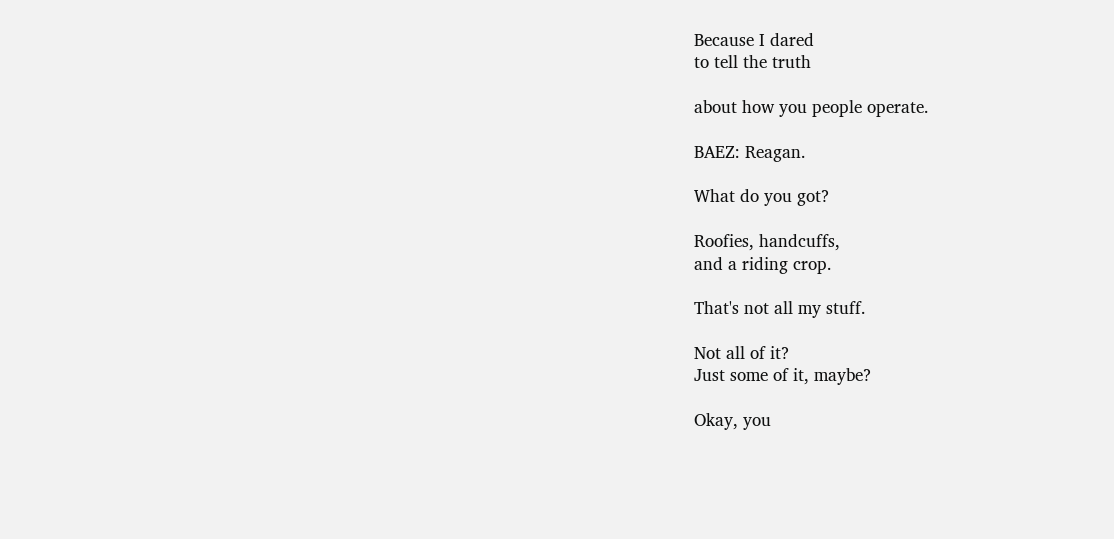Because I dared
to tell the truth

about how you people operate.

BAEZ: Reagan.

What do you got?

Roofies, handcuffs,
and a riding crop.

That's not all my stuff.

Not all of it?
Just some of it, maybe?

Okay, you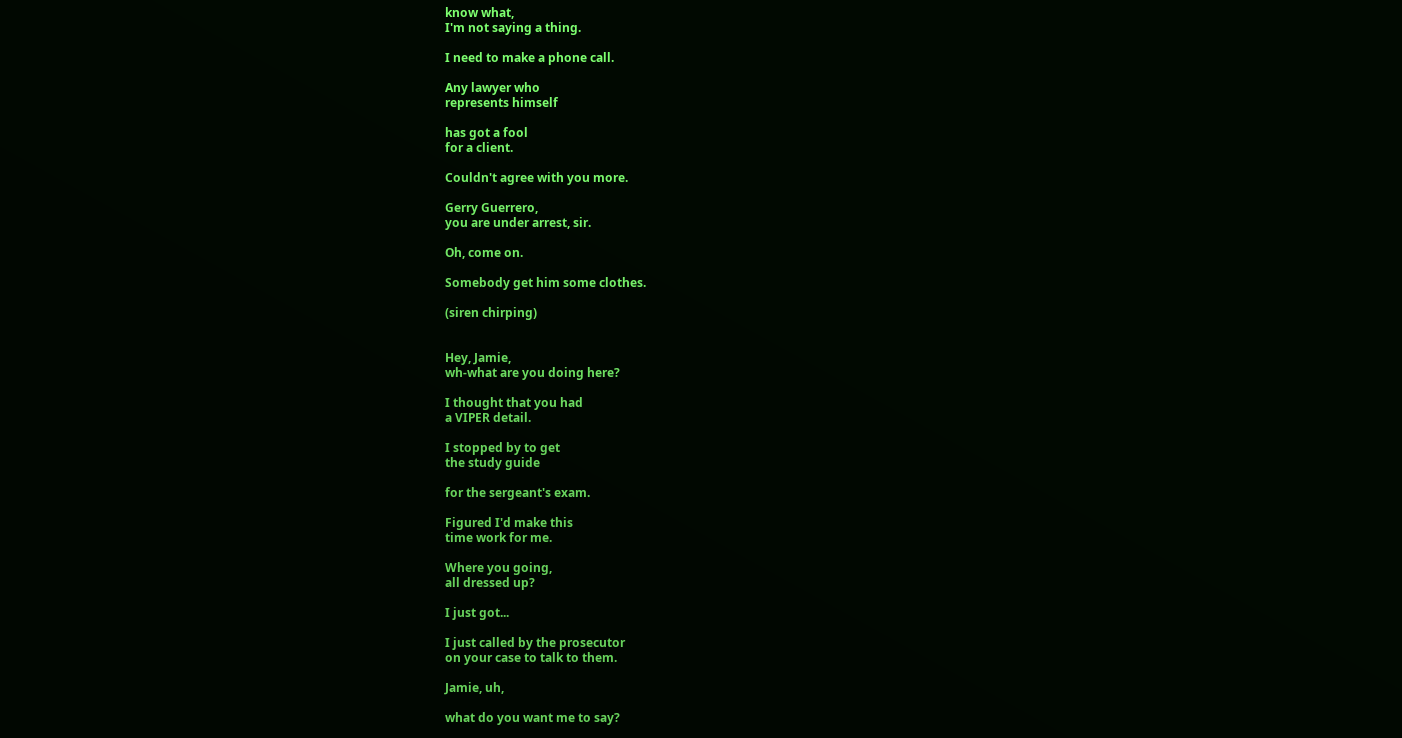know what,
I'm not saying a thing.

I need to make a phone call.

Any lawyer who
represents himself

has got a fool
for a client.

Couldn't agree with you more.

Gerry Guerrero,
you are under arrest, sir.

Oh, come on.

Somebody get him some clothes.

(siren chirping)


Hey, Jamie,
wh-what are you doing here?

I thought that you had
a VIPER detail.

I stopped by to get
the study guide

for the sergeant's exam.

Figured I'd make this
time work for me.

Where you going,
all dressed up?

I just got...

I just called by the prosecutor
on your case to talk to them.

Jamie, uh,

what do you want me to say?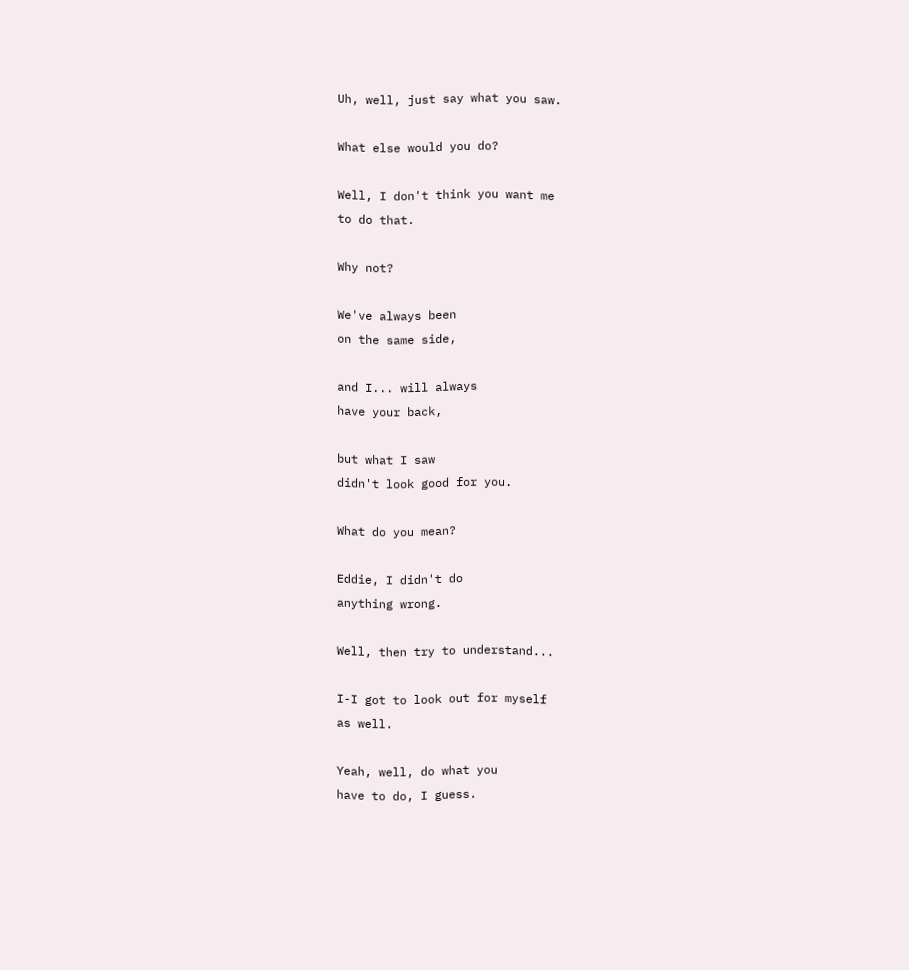Uh, well, just say what you saw.

What else would you do?

Well, I don't think you want me
to do that.

Why not?

We've always been
on the same side,

and I... will always
have your back,

but what I saw
didn't look good for you.

What do you mean?

Eddie, I didn't do
anything wrong.

Well, then try to understand...

I-I got to look out for myself
as well.

Yeah, well, do what you
have to do, I guess.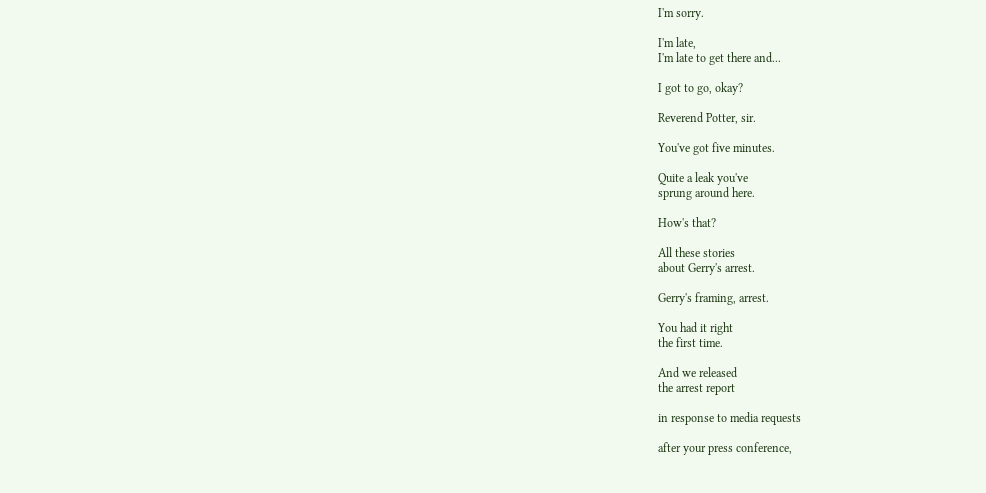I'm sorry.

I'm late,
I'm late to get there and...

I got to go, okay?

Reverend Potter, sir.

You've got five minutes.

Quite a leak you've
sprung around here.

How's that?

All these stories
about Gerry's arrest.

Gerry's framing, arrest.

You had it right
the first time.

And we released
the arrest report

in response to media requests

after your press conference,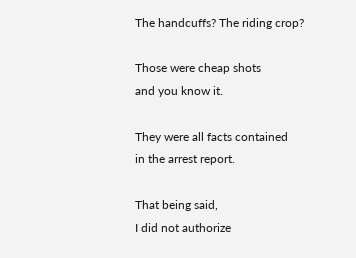The handcuffs? The riding crop?

Those were cheap shots
and you know it.

They were all facts contained
in the arrest report.

That being said,
I did not authorize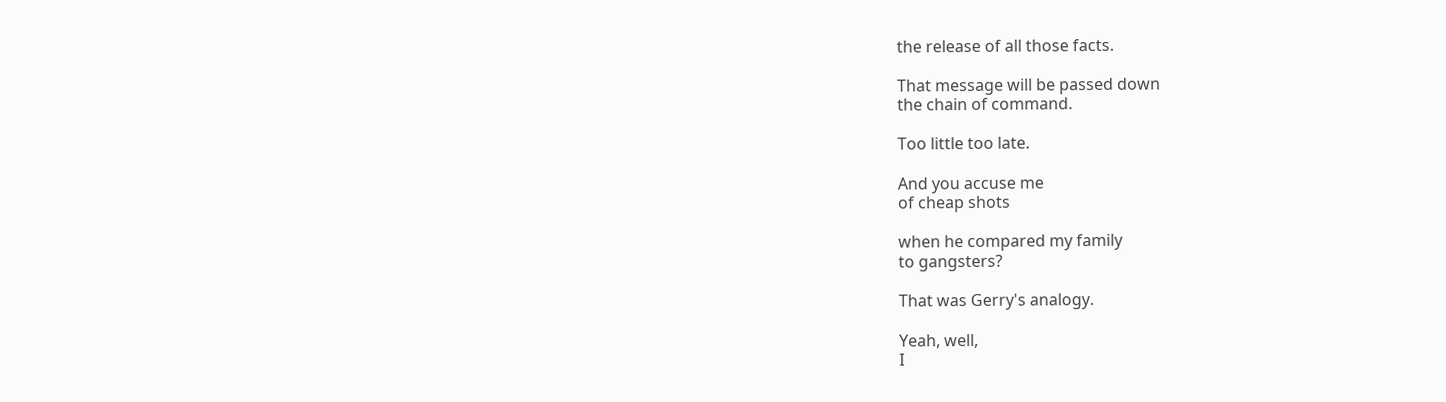the release of all those facts.

That message will be passed down
the chain of command.

Too little too late.

And you accuse me
of cheap shots

when he compared my family
to gangsters?

That was Gerry's analogy.

Yeah, well,
I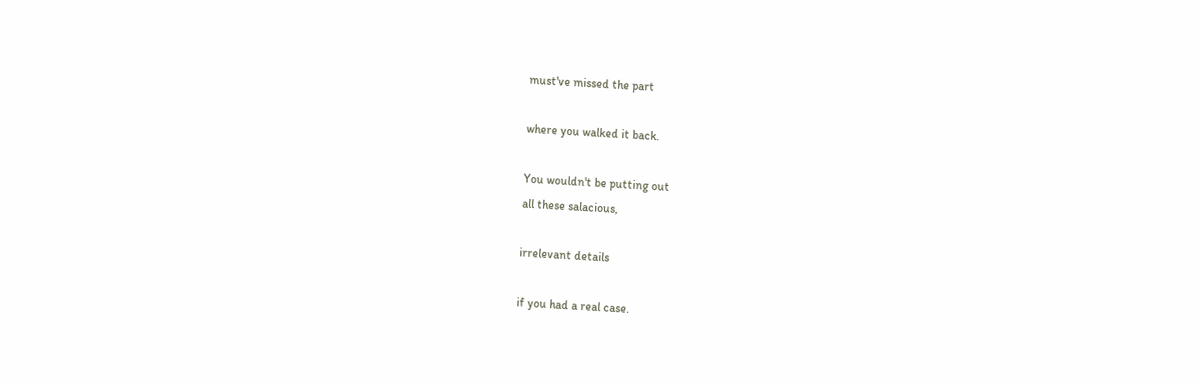must've missed the part

where you walked it back.

You wouldn't be putting out
all these salacious,

irrelevant details

if you had a real case.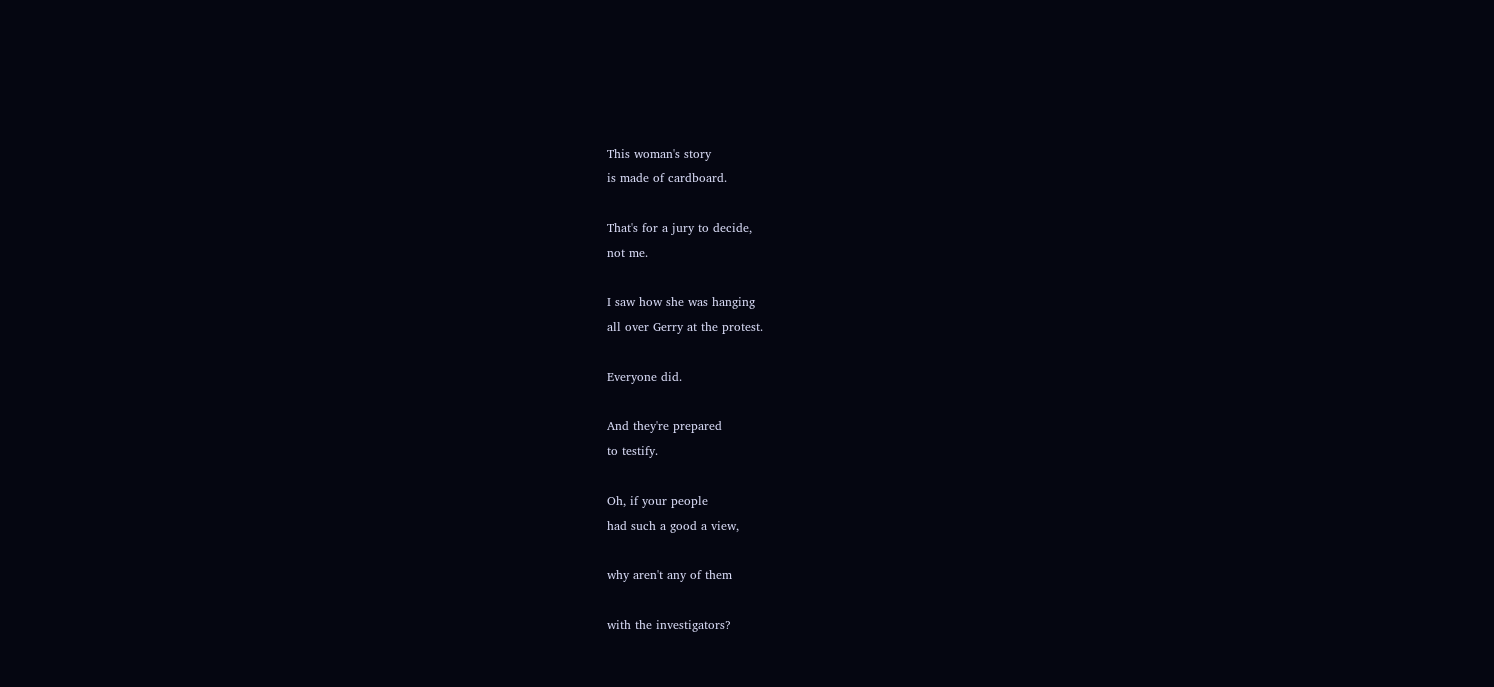This woman's story
is made of cardboard.

That's for a jury to decide,
not me.

I saw how she was hanging
all over Gerry at the protest.

Everyone did.

And they're prepared
to testify.

Oh, if your people
had such a good a view,

why aren't any of them

with the investigators?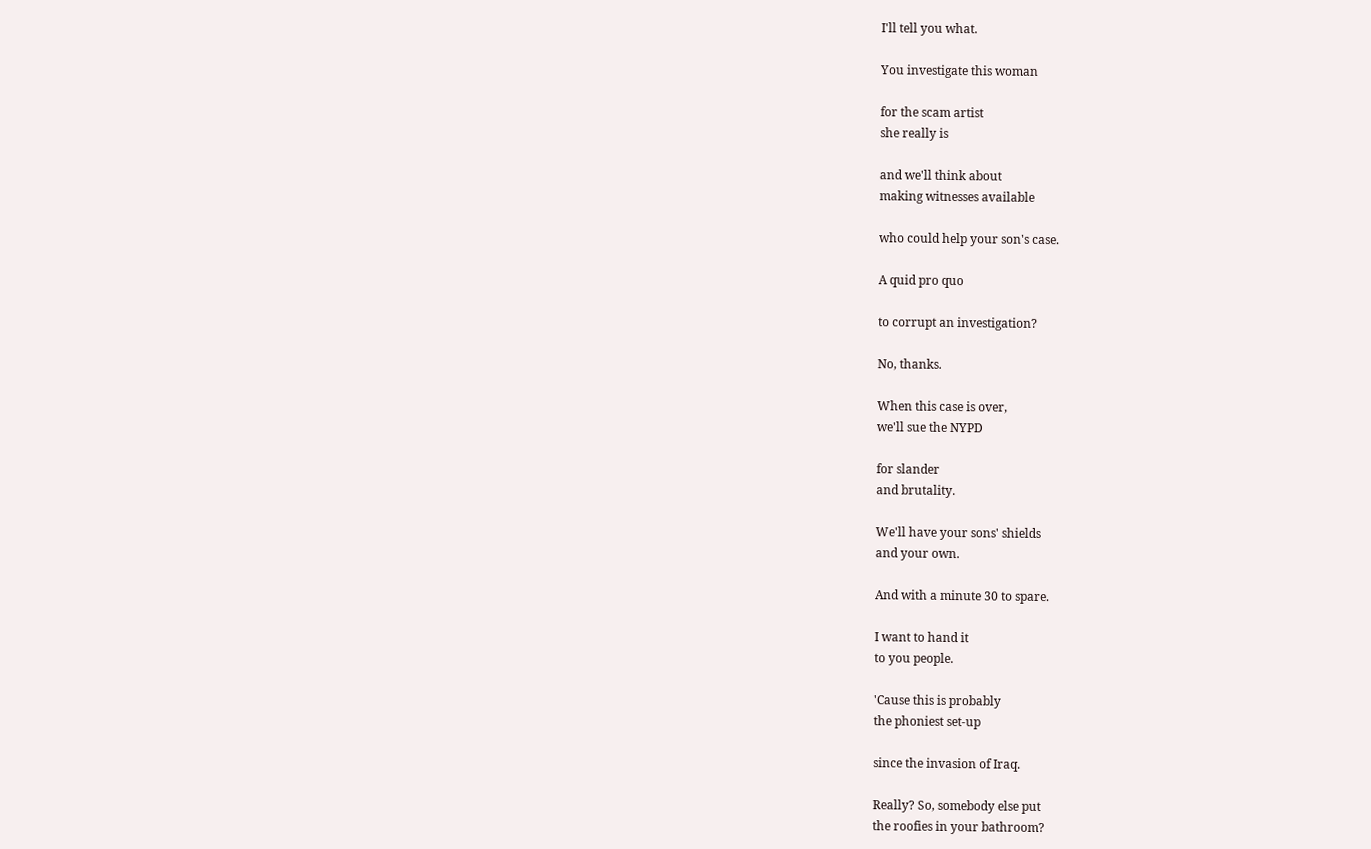I'll tell you what.

You investigate this woman

for the scam artist
she really is

and we'll think about
making witnesses available

who could help your son's case.

A quid pro quo

to corrupt an investigation?

No, thanks.

When this case is over,
we'll sue the NYPD

for slander
and brutality.

We'll have your sons' shields
and your own.

And with a minute 30 to spare.

I want to hand it
to you people.

'Cause this is probably
the phoniest set-up

since the invasion of Iraq.

Really? So, somebody else put
the roofies in your bathroom?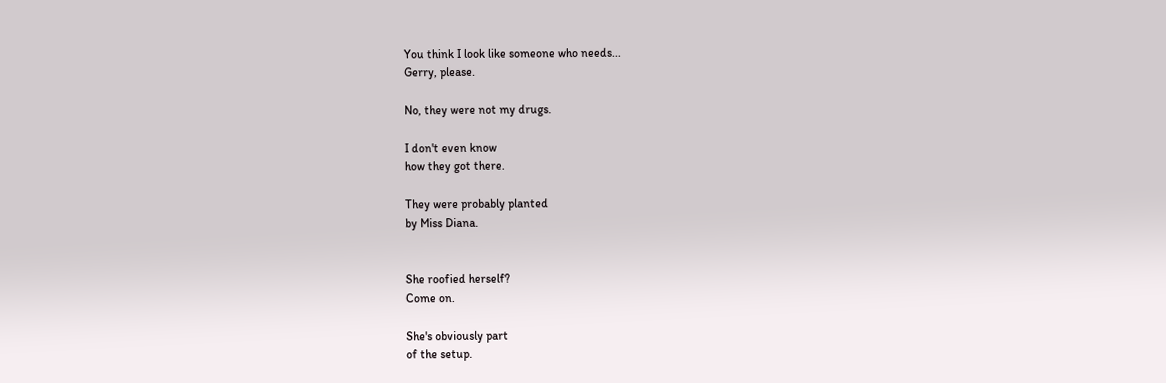You think I look like someone who needs...
Gerry, please.

No, they were not my drugs.

I don't even know
how they got there.

They were probably planted
by Miss Diana.


She roofied herself?
Come on.

She's obviously part
of the setup.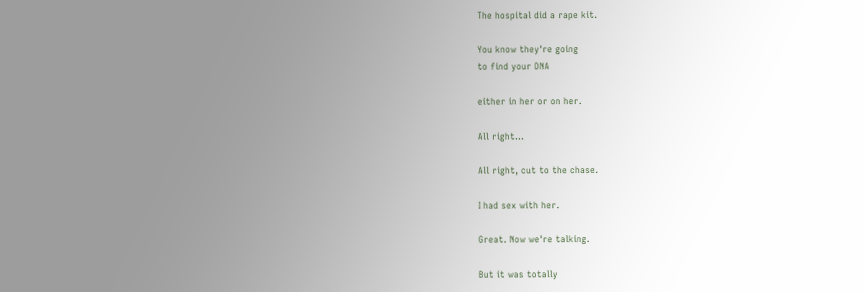The hospital did a rape kit.

You know they're going
to find your DNA

either in her or on her.

All right...

All right, cut to the chase.

I had sex with her.

Great. Now we're talking.

But it was totally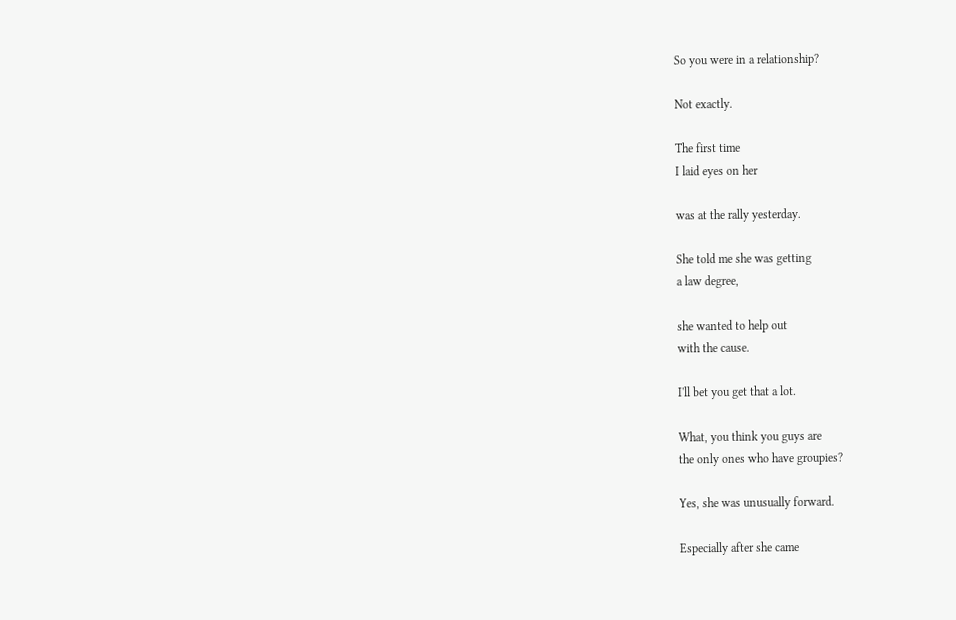So you were in a relationship?

Not exactly.

The first time
I laid eyes on her

was at the rally yesterday.

She told me she was getting
a law degree,

she wanted to help out
with the cause.

I'll bet you get that a lot.

What, you think you guys are
the only ones who have groupies?

Yes, she was unusually forward.

Especially after she came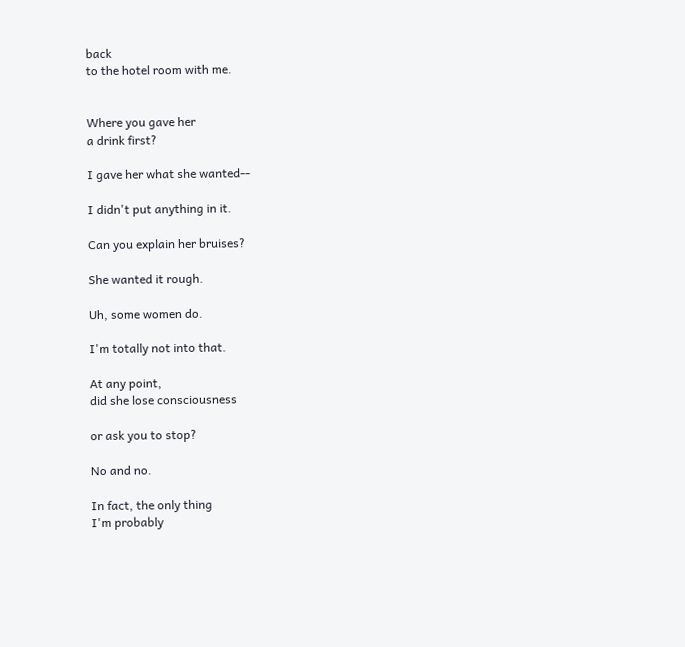back
to the hotel room with me.


Where you gave her
a drink first?

I gave her what she wanted--

I didn't put anything in it.

Can you explain her bruises?

She wanted it rough.

Uh, some women do.

I'm totally not into that.

At any point,
did she lose consciousness

or ask you to stop?

No and no.

In fact, the only thing
I'm probably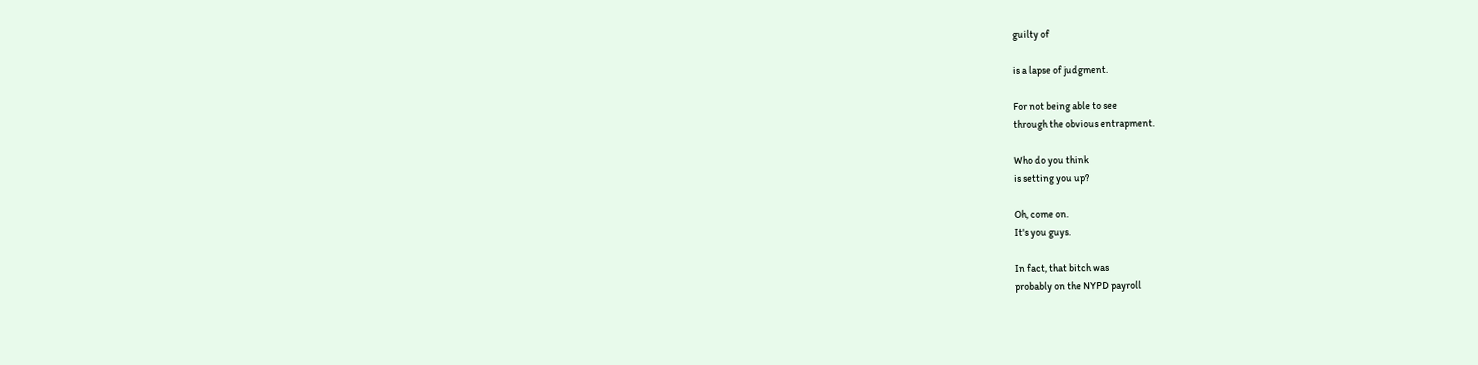guilty of

is a lapse of judgment.

For not being able to see
through the obvious entrapment.

Who do you think
is setting you up?

Oh, come on.
It's you guys.

In fact, that bitch was
probably on the NYPD payroll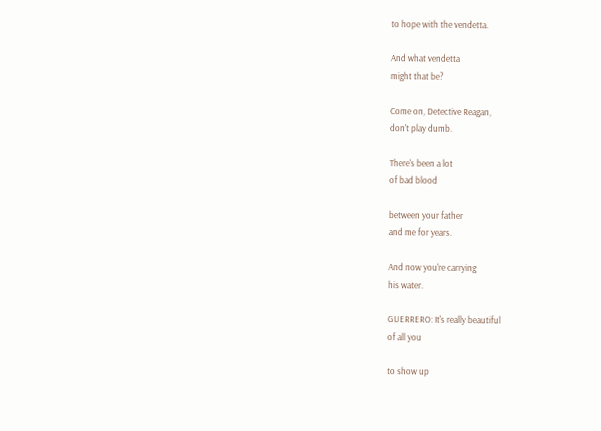to hope with the vendetta.

And what vendetta
might that be?

Come on, Detective Reagan,
don't play dumb.

There's been a lot
of bad blood

between your father
and me for years.

And now you're carrying
his water.

GUERRERO: It's really beautiful
of all you

to show up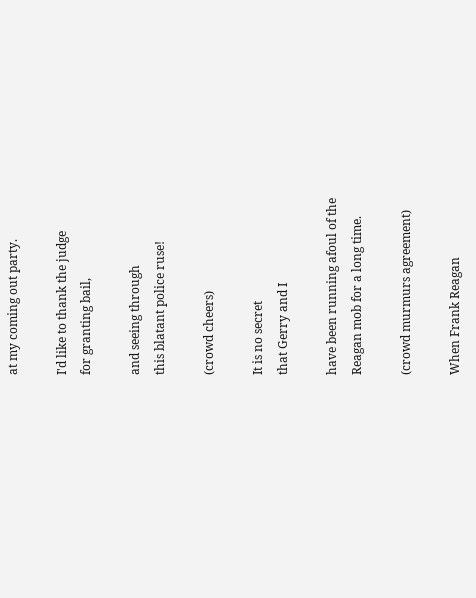at my coming out party.

I'd like to thank the judge
for granting bail,

and seeing through
this blatant police ruse!

(crowd cheers)

It is no secret
that Gerry and I

have been running afoul of the
Reagan mob for a long time.

(crowd murmurs agreement)

When Frank Reagan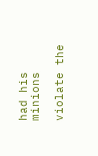had his minions

violate the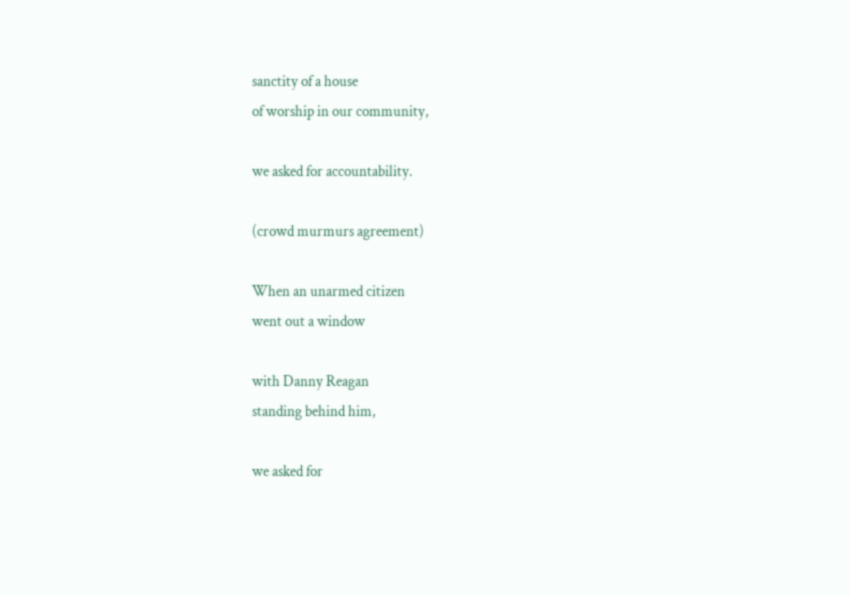sanctity of a house
of worship in our community,

we asked for accountability.

(crowd murmurs agreement)

When an unarmed citizen
went out a window

with Danny Reagan
standing behind him,

we asked for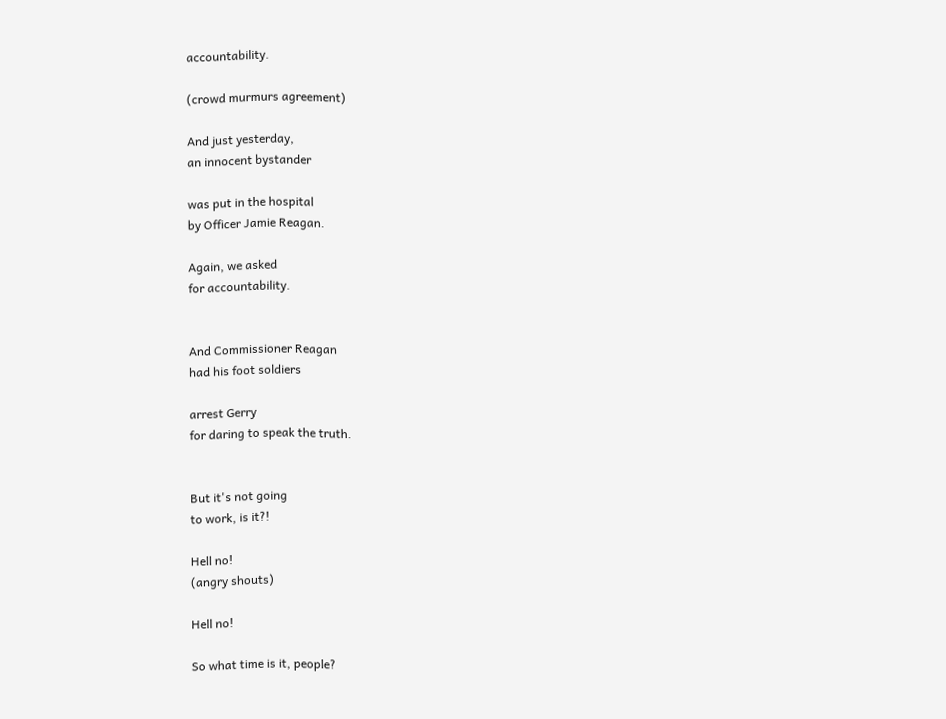accountability.

(crowd murmurs agreement)

And just yesterday,
an innocent bystander

was put in the hospital
by Officer Jamie Reagan.

Again, we asked
for accountability.


And Commissioner Reagan
had his foot soldiers

arrest Gerry
for daring to speak the truth.


But it's not going
to work, is it?!

Hell no!
(angry shouts)

Hell no!

So what time is it, people?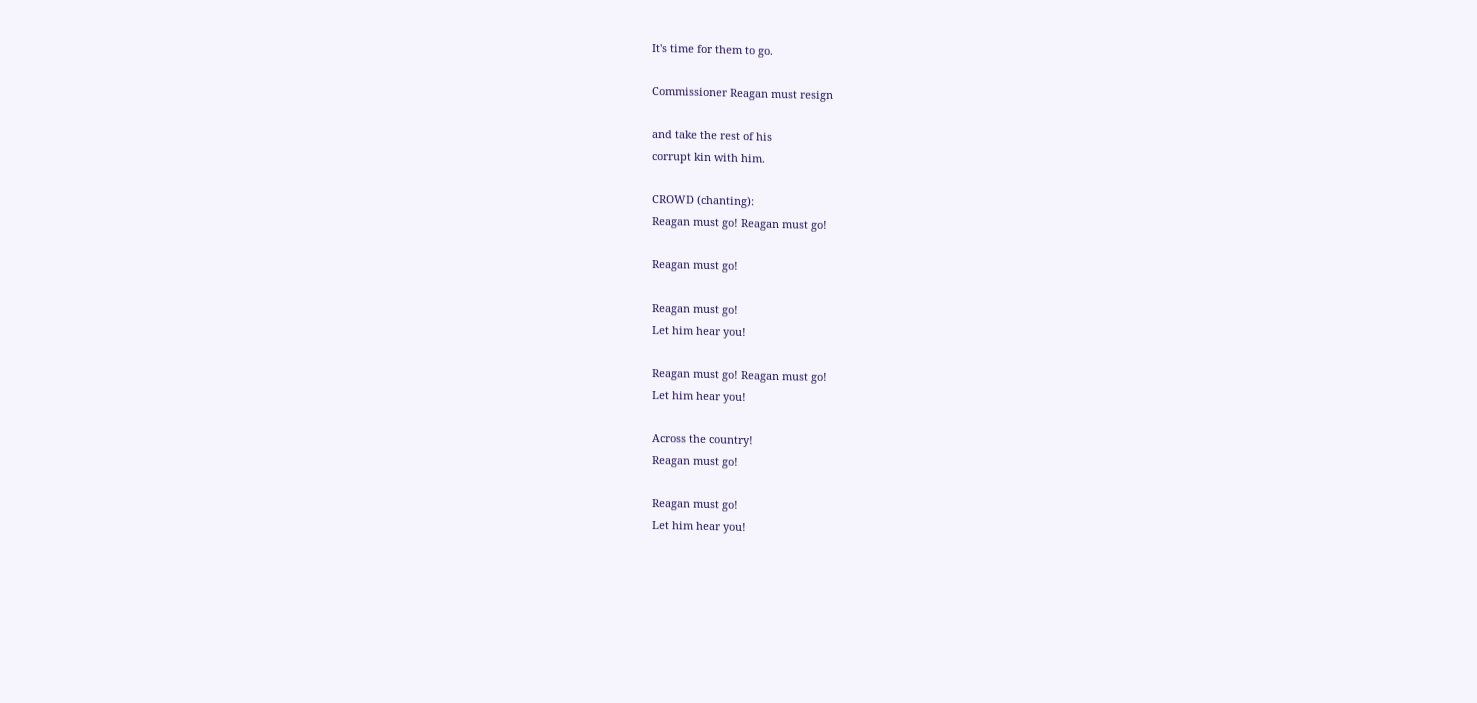It's time for them to go.

Commissioner Reagan must resign

and take the rest of his
corrupt kin with him.

CROWD (chanting):
Reagan must go! Reagan must go!

Reagan must go!

Reagan must go!
Let him hear you!

Reagan must go! Reagan must go!
Let him hear you!

Across the country!
Reagan must go!

Reagan must go!
Let him hear you!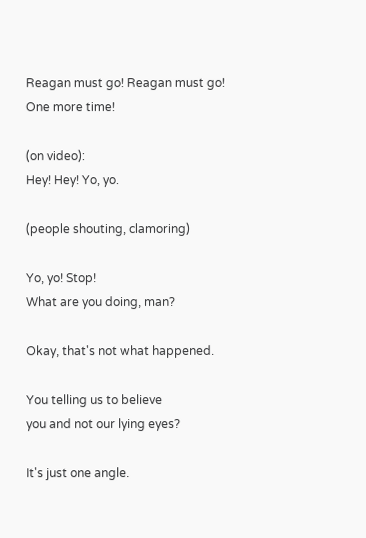Reagan must go! Reagan must go!
One more time!

(on video):
Hey! Hey! Yo, yo.

(people shouting, clamoring)

Yo, yo! Stop!
What are you doing, man?

Okay, that's not what happened.

You telling us to believe
you and not our lying eyes?

It's just one angle.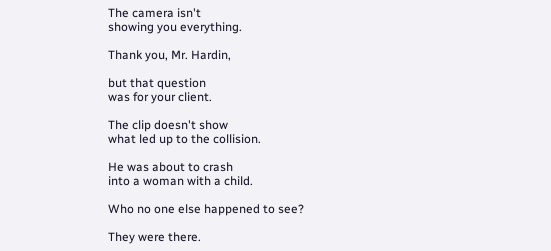The camera isn't
showing you everything.

Thank you, Mr. Hardin,

but that question
was for your client.

The clip doesn't show
what led up to the collision.

He was about to crash
into a woman with a child.

Who no one else happened to see?

They were there.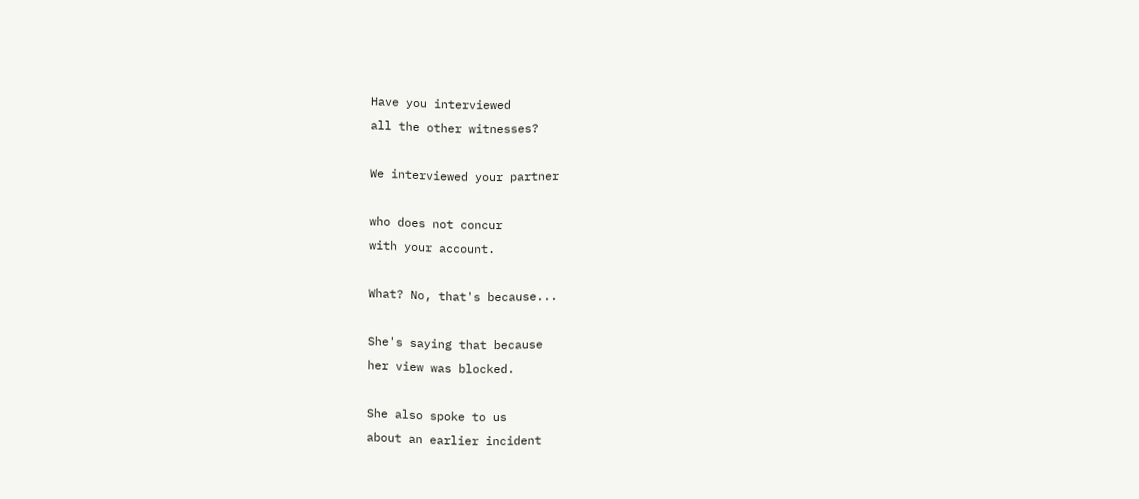Have you interviewed
all the other witnesses?

We interviewed your partner

who does not concur
with your account.

What? No, that's because...

She's saying that because
her view was blocked.

She also spoke to us
about an earlier incident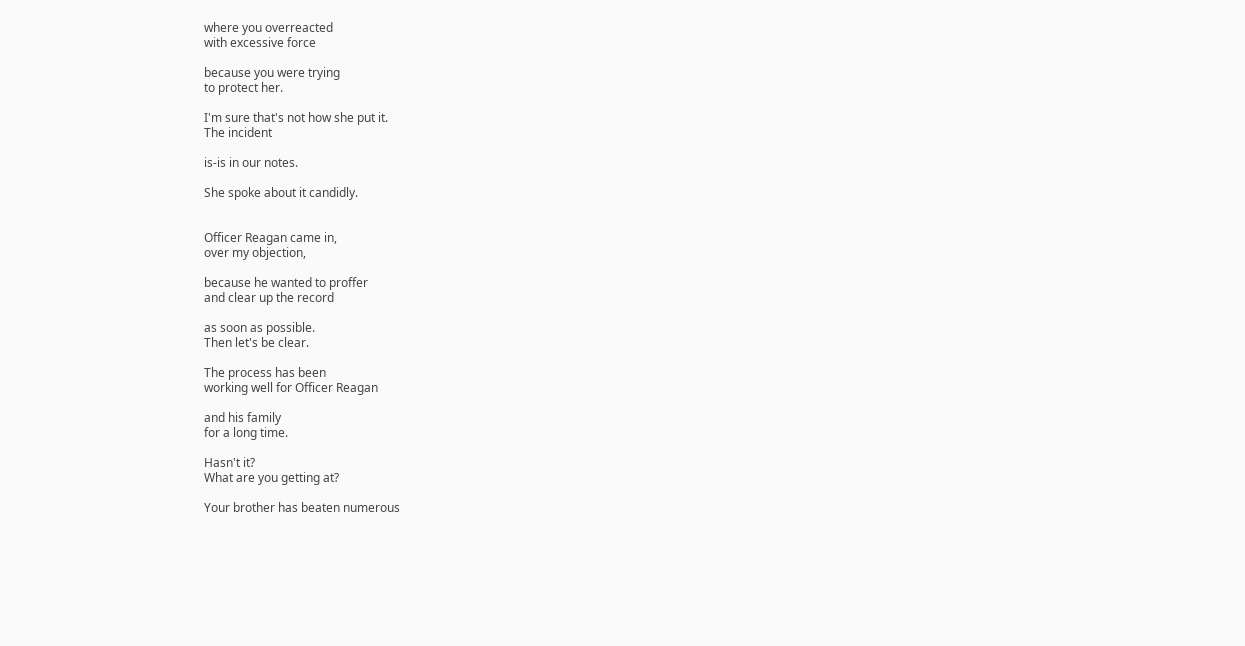where you overreacted
with excessive force

because you were trying
to protect her.

I'm sure that's not how she put it.
The incident

is-is in our notes.

She spoke about it candidly.


Officer Reagan came in,
over my objection,

because he wanted to proffer
and clear up the record

as soon as possible.
Then let's be clear.

The process has been
working well for Officer Reagan

and his family
for a long time.

Hasn't it?
What are you getting at?

Your brother has beaten numerous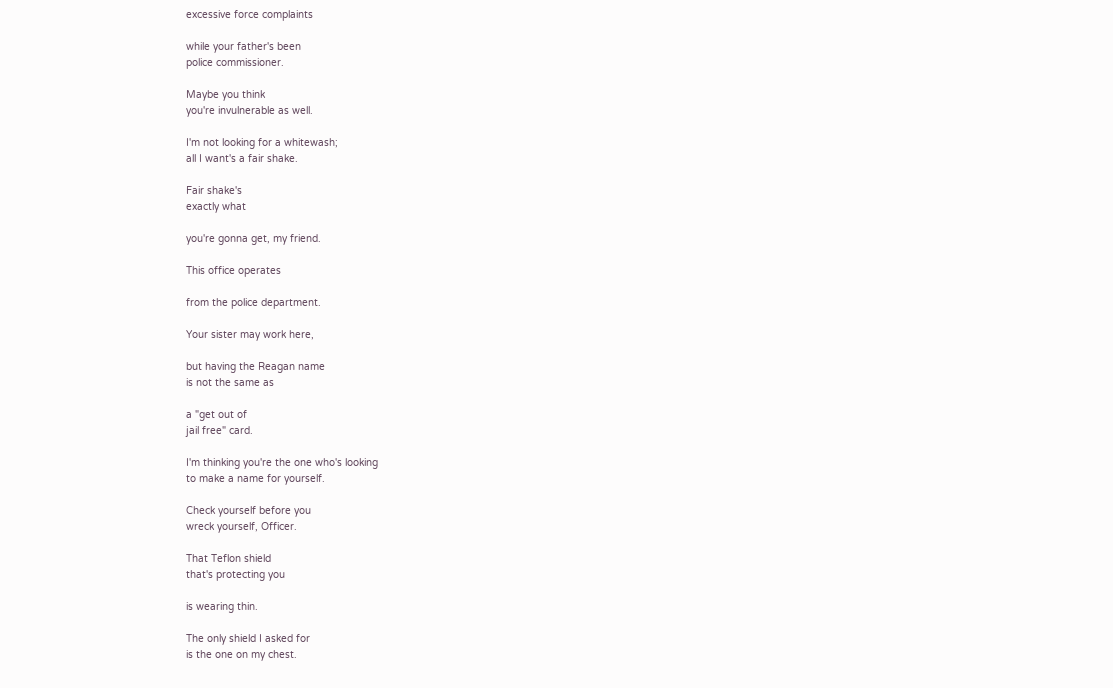excessive force complaints

while your father's been
police commissioner.

Maybe you think
you're invulnerable as well.

I'm not looking for a whitewash;
all I want's a fair shake.

Fair shake's
exactly what

you're gonna get, my friend.

This office operates

from the police department.

Your sister may work here,

but having the Reagan name
is not the same as

a "get out of
jail free" card.

I'm thinking you're the one who's looking
to make a name for yourself.

Check yourself before you
wreck yourself, Officer.

That Teflon shield
that's protecting you

is wearing thin.

The only shield I asked for
is the one on my chest.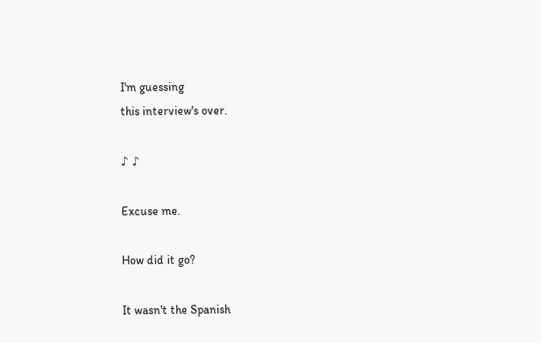I'm guessing
this interview's over.

♪ ♪

Excuse me.

How did it go?

It wasn't the Spanish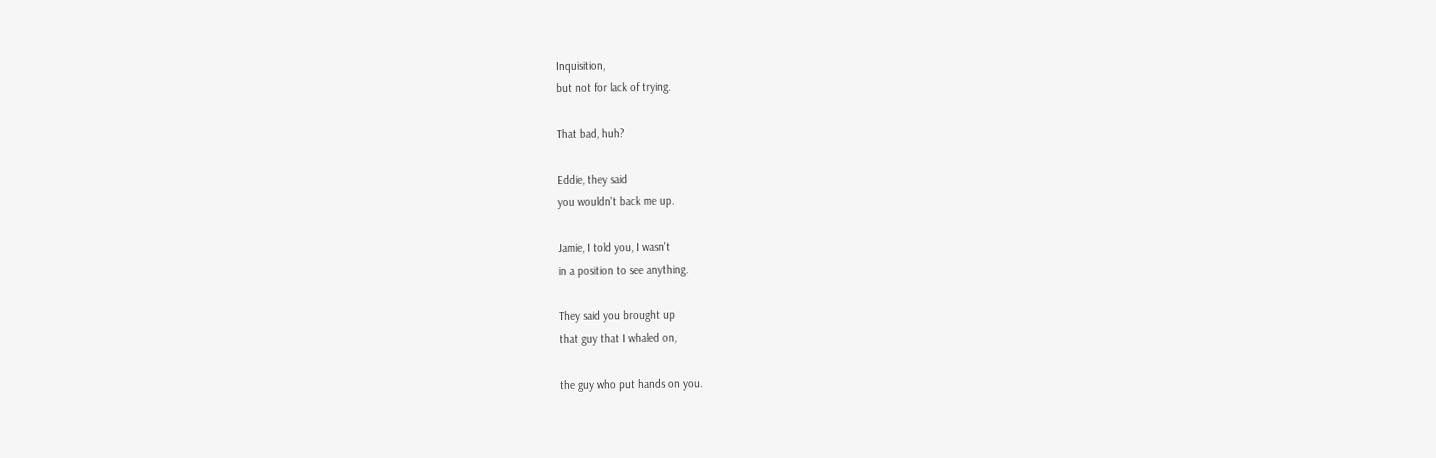Inquisition,
but not for lack of trying.

That bad, huh?

Eddie, they said
you wouldn't back me up.

Jamie, I told you, I wasn't
in a position to see anything.

They said you brought up
that guy that I whaled on,

the guy who put hands on you.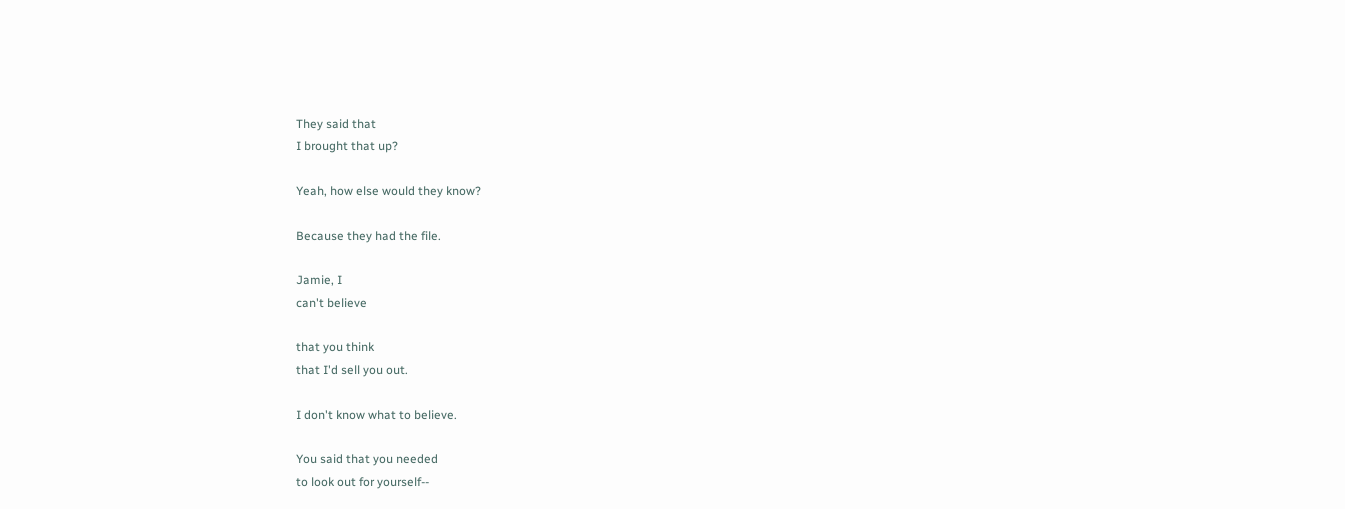They said that
I brought that up?

Yeah, how else would they know?

Because they had the file.

Jamie, I
can't believe

that you think
that I'd sell you out.

I don't know what to believe.

You said that you needed
to look out for yourself--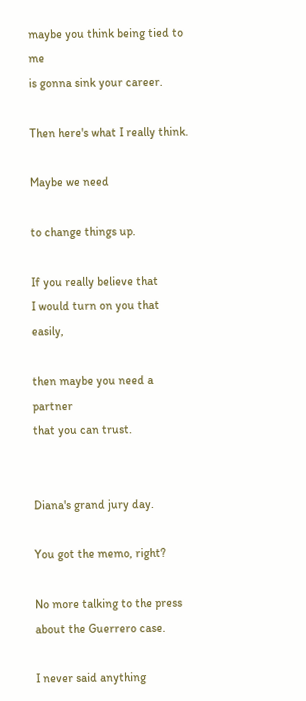maybe you think being tied to me
is gonna sink your career.

Then here's what I really think.

Maybe we need

to change things up.

If you really believe that
I would turn on you that easily,

then maybe you need a partner
that you can trust.


Diana's grand jury day.

You got the memo, right?

No more talking to the press
about the Guerrero case.

I never said anything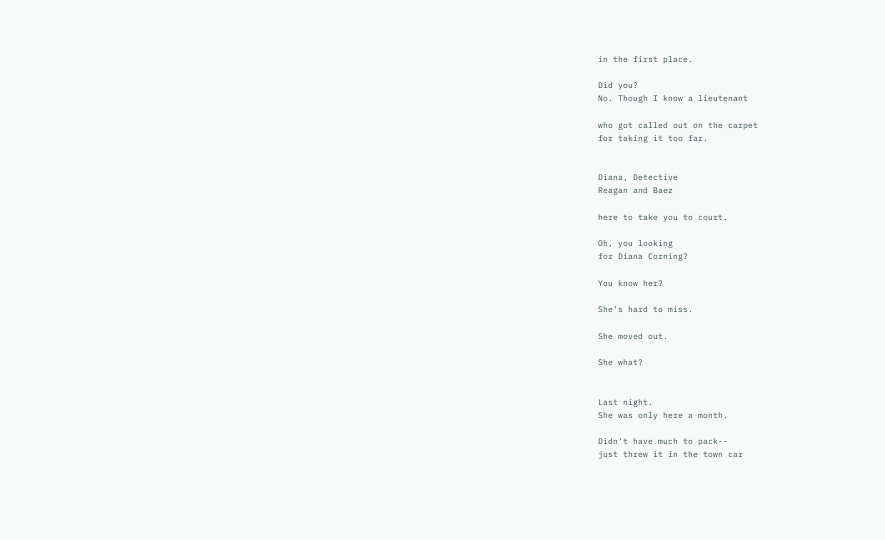in the first place.

Did you?
No. Though I know a lieutenant

who got called out on the carpet
for taking it too far.


Diana, Detective
Reagan and Baez

here to take you to court.

Oh, you looking
for Diana Corning?

You know her?

She's hard to miss.

She moved out.

She what?


Last night.
She was only here a month.

Didn't have much to pack--
just threw it in the town car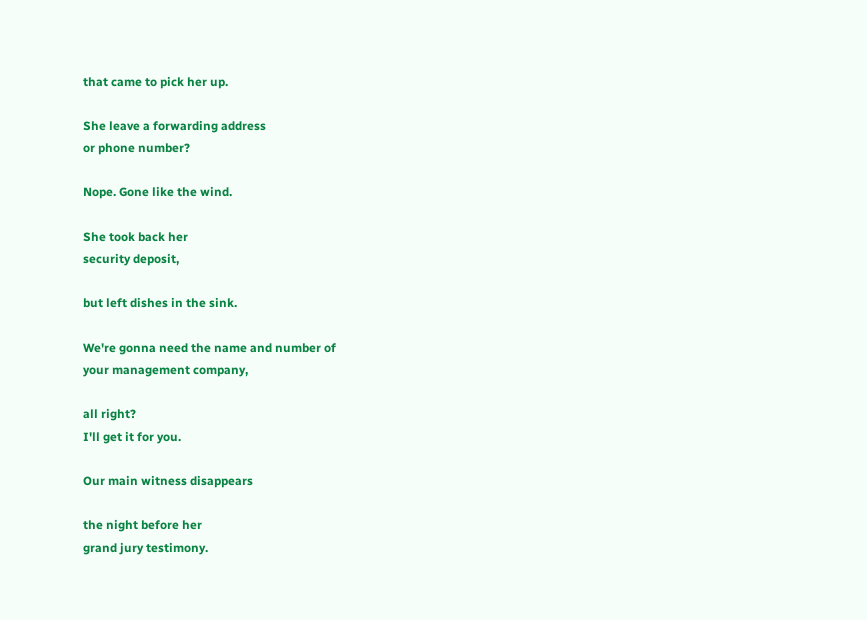that came to pick her up.

She leave a forwarding address
or phone number?

Nope. Gone like the wind.

She took back her
security deposit,

but left dishes in the sink.

We're gonna need the name and number of
your management company,

all right?
I'll get it for you.

Our main witness disappears

the night before her
grand jury testimony.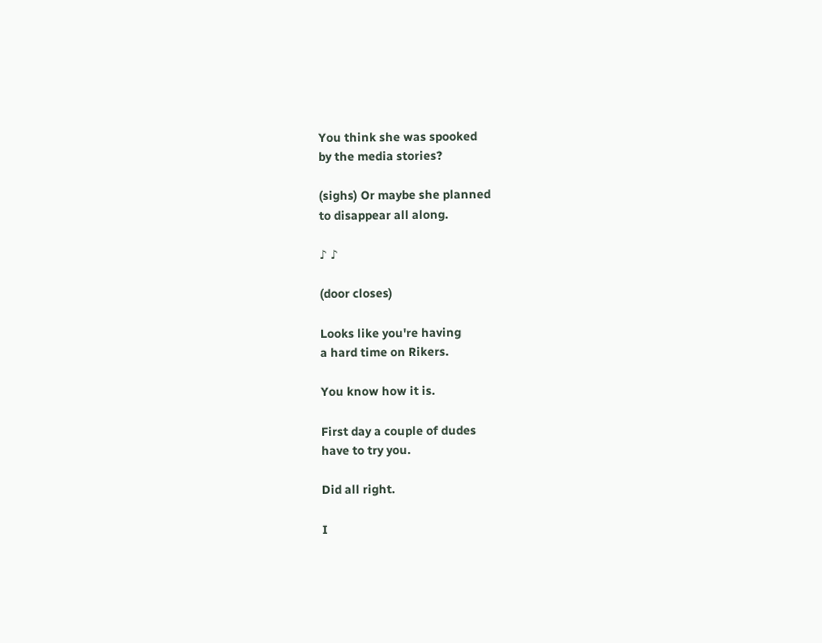You think she was spooked
by the media stories?

(sighs) Or maybe she planned
to disappear all along.

♪ ♪

(door closes)

Looks like you're having
a hard time on Rikers.

You know how it is.

First day a couple of dudes
have to try you.

Did all right.

I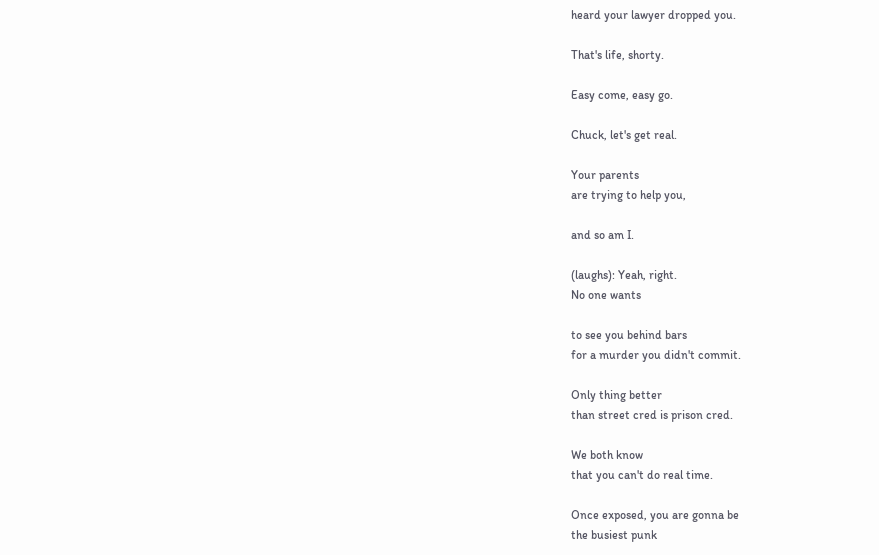heard your lawyer dropped you.

That's life, shorty.

Easy come, easy go.

Chuck, let's get real.

Your parents
are trying to help you,

and so am I.

(laughs): Yeah, right.
No one wants

to see you behind bars
for a murder you didn't commit.

Only thing better
than street cred is prison cred.

We both know
that you can't do real time.

Once exposed, you are gonna be
the busiest punk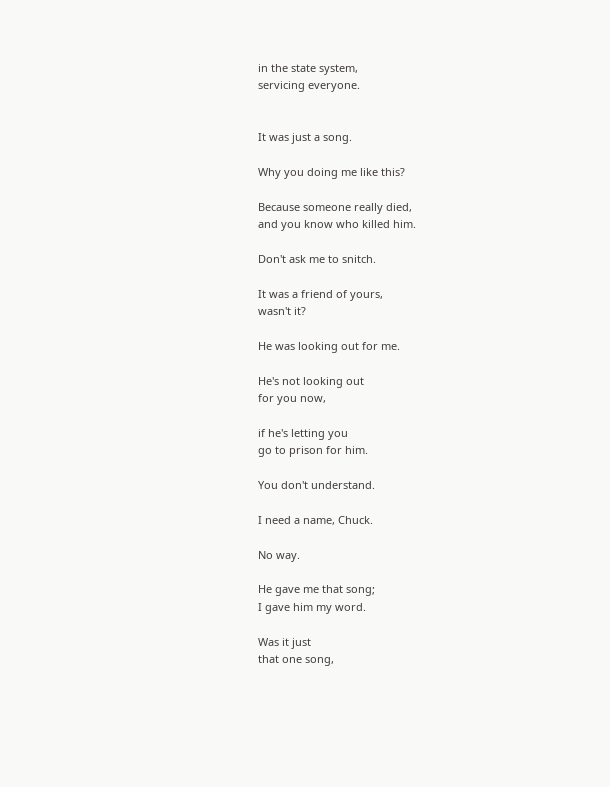in the state system,
servicing everyone.


It was just a song.

Why you doing me like this?

Because someone really died,
and you know who killed him.

Don't ask me to snitch.

It was a friend of yours,
wasn't it?

He was looking out for me.

He's not looking out
for you now,

if he's letting you
go to prison for him.

You don't understand.

I need a name, Chuck.

No way.

He gave me that song;
I gave him my word.

Was it just
that one song,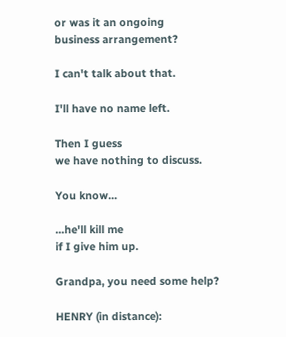or was it an ongoing
business arrangement?

I can't talk about that.

I'll have no name left.

Then I guess
we have nothing to discuss.

You know...

...he'll kill me
if I give him up.

Grandpa, you need some help?

HENRY (in distance):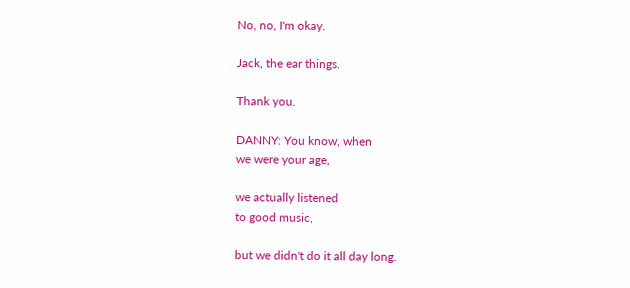No, no, I'm okay.

Jack, the ear things.

Thank you.

DANNY: You know, when
we were your age,

we actually listened
to good music,

but we didn't do it all day long.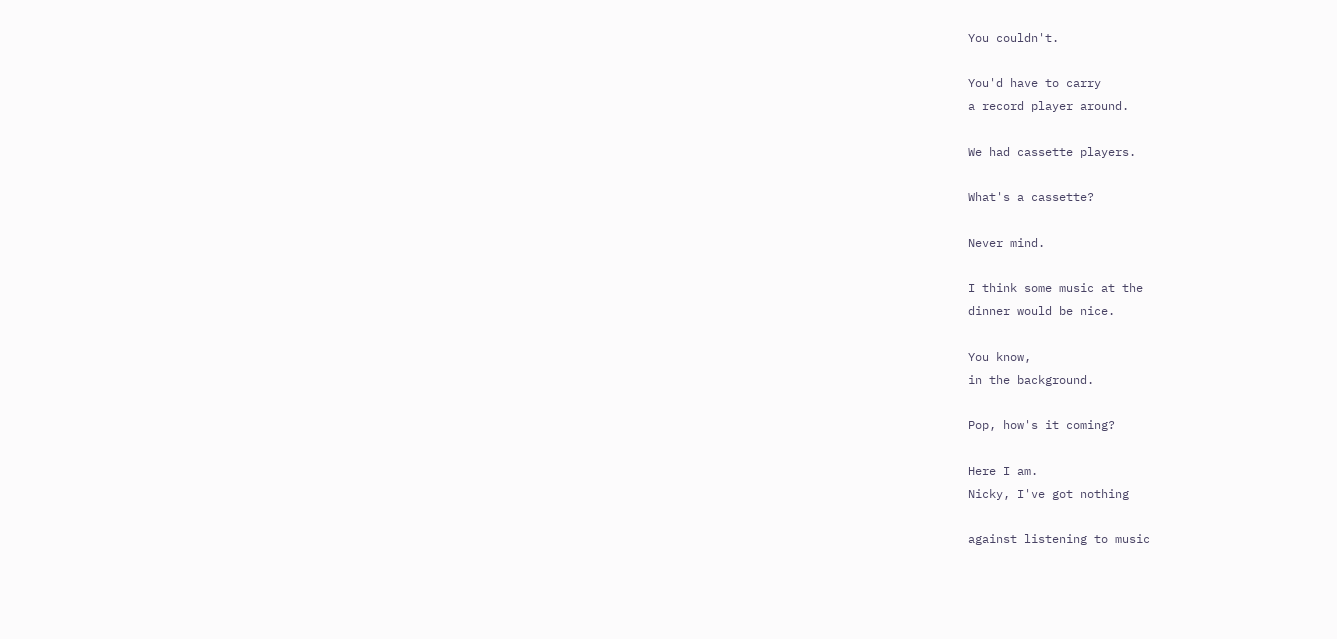You couldn't.

You'd have to carry
a record player around.

We had cassette players.

What's a cassette?

Never mind.

I think some music at the
dinner would be nice.

You know,
in the background.

Pop, how's it coming?

Here I am.
Nicky, I've got nothing

against listening to music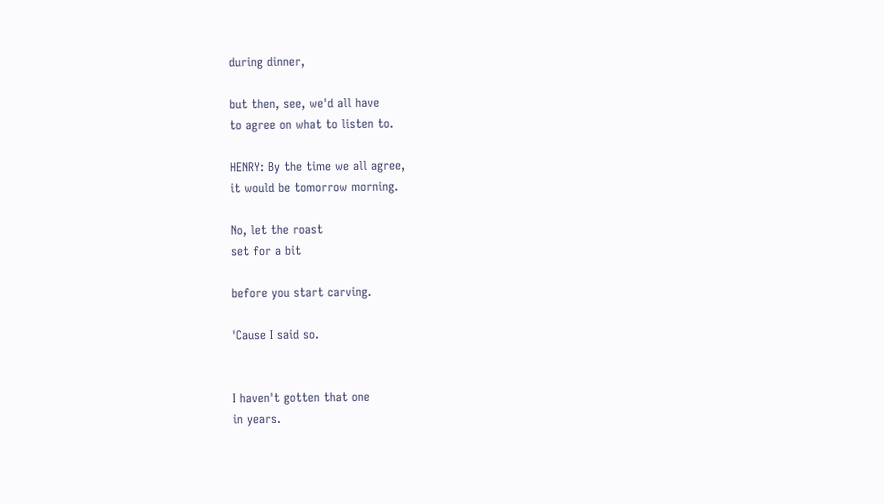during dinner,

but then, see, we'd all have
to agree on what to listen to.

HENRY: By the time we all agree,
it would be tomorrow morning.

No, let the roast
set for a bit

before you start carving.

'Cause I said so.


I haven't gotten that one
in years.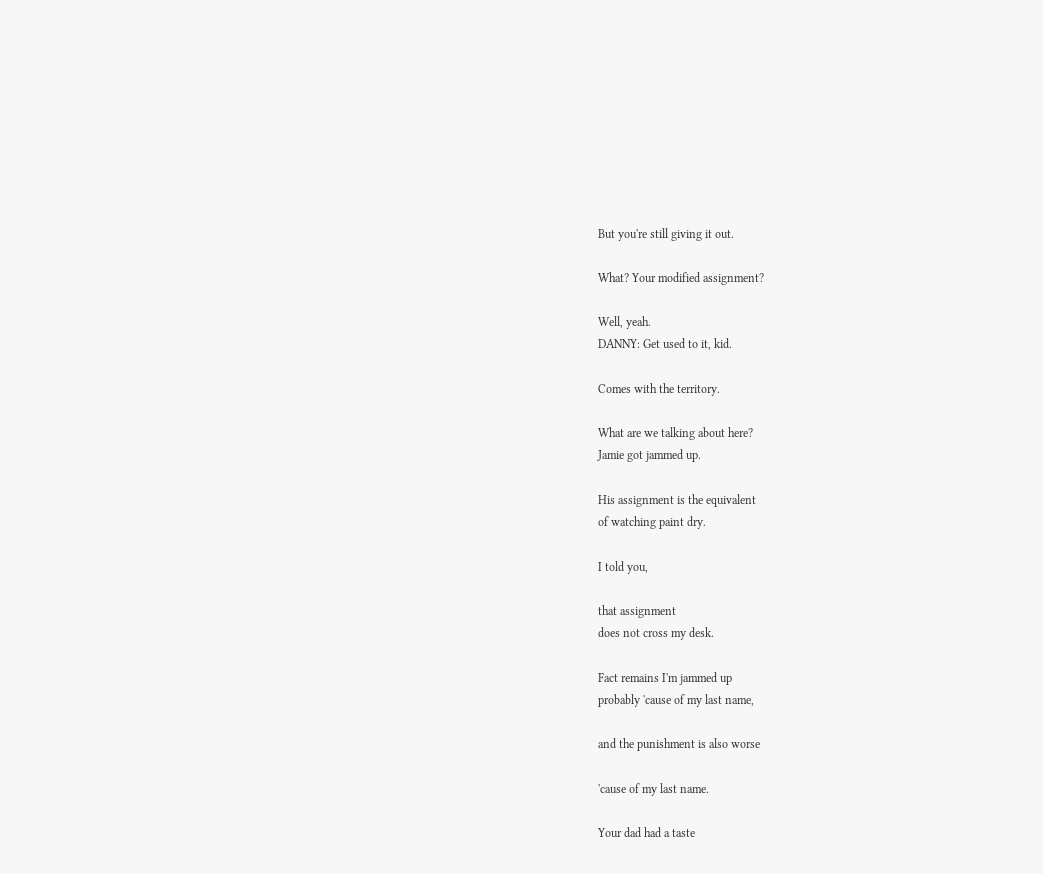But you're still giving it out.

What? Your modified assignment?

Well, yeah.
DANNY: Get used to it, kid.

Comes with the territory.

What are we talking about here?
Jamie got jammed up.

His assignment is the equivalent
of watching paint dry.

I told you,

that assignment
does not cross my desk.

Fact remains I'm jammed up
probably 'cause of my last name,

and the punishment is also worse

'cause of my last name.

Your dad had a taste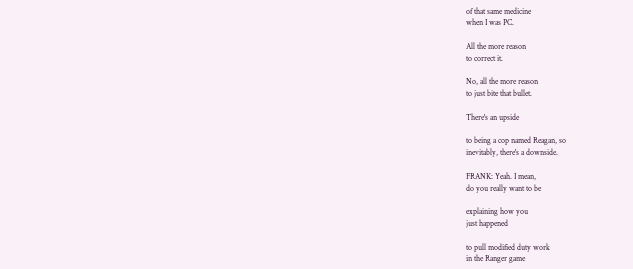of that same medicine
when I was PC.

All the more reason
to correct it.

No, all the more reason
to just bite that bullet.

There's an upside

to being a cop named Reagan, so
inevitably, there's a downside.

FRANK: Yeah. I mean,
do you really want to be

explaining how you
just happened

to pull modified duty work
in the Ranger game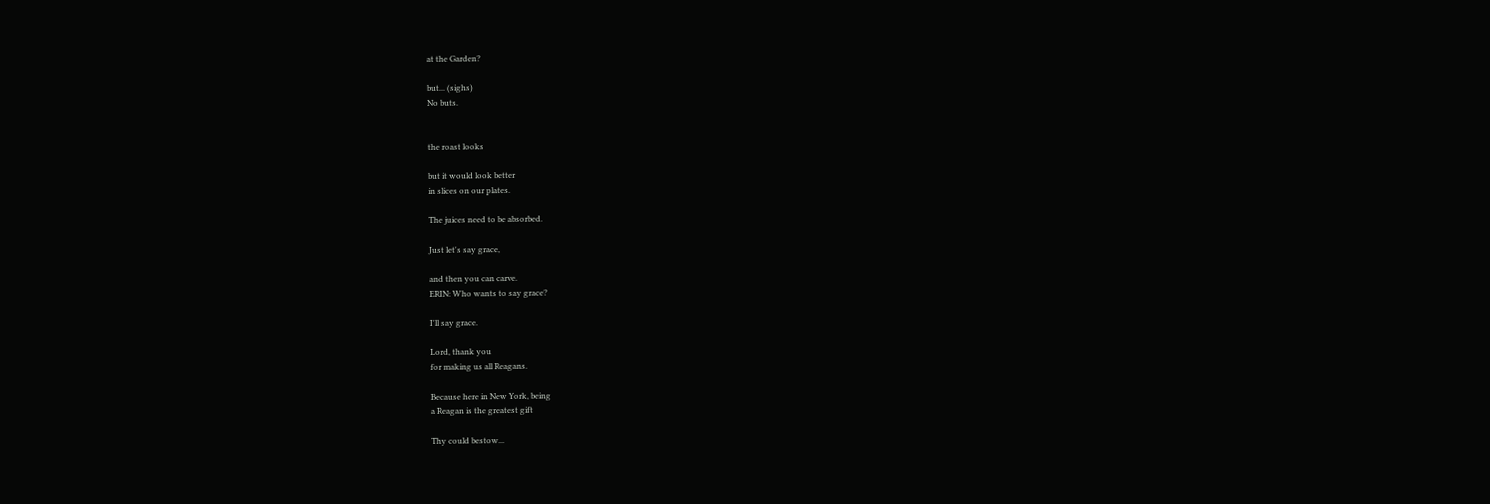at the Garden?

but... (sighs)
No buts.


the roast looks

but it would look better
in slices on our plates.

The juices need to be absorbed.

Just let's say grace,

and then you can carve.
ERIN: Who wants to say grace?

I'll say grace.

Lord, thank you
for making us all Reagans.

Because here in New York, being
a Reagan is the greatest gift

Thy could bestow...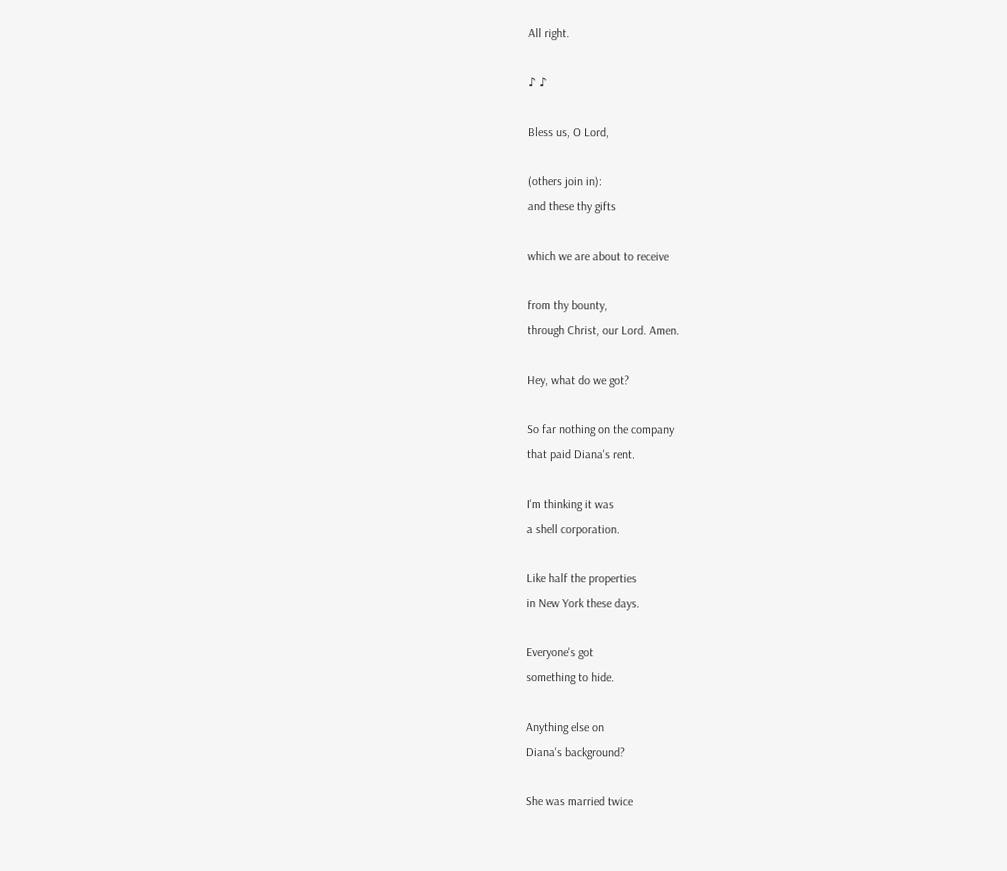All right.

♪ ♪

Bless us, O Lord,

(others join in):
and these thy gifts

which we are about to receive

from thy bounty,
through Christ, our Lord. Amen.

Hey, what do we got?

So far nothing on the company
that paid Diana's rent.

I'm thinking it was
a shell corporation.

Like half the properties
in New York these days.

Everyone's got
something to hide.

Anything else on
Diana's background?

She was married twice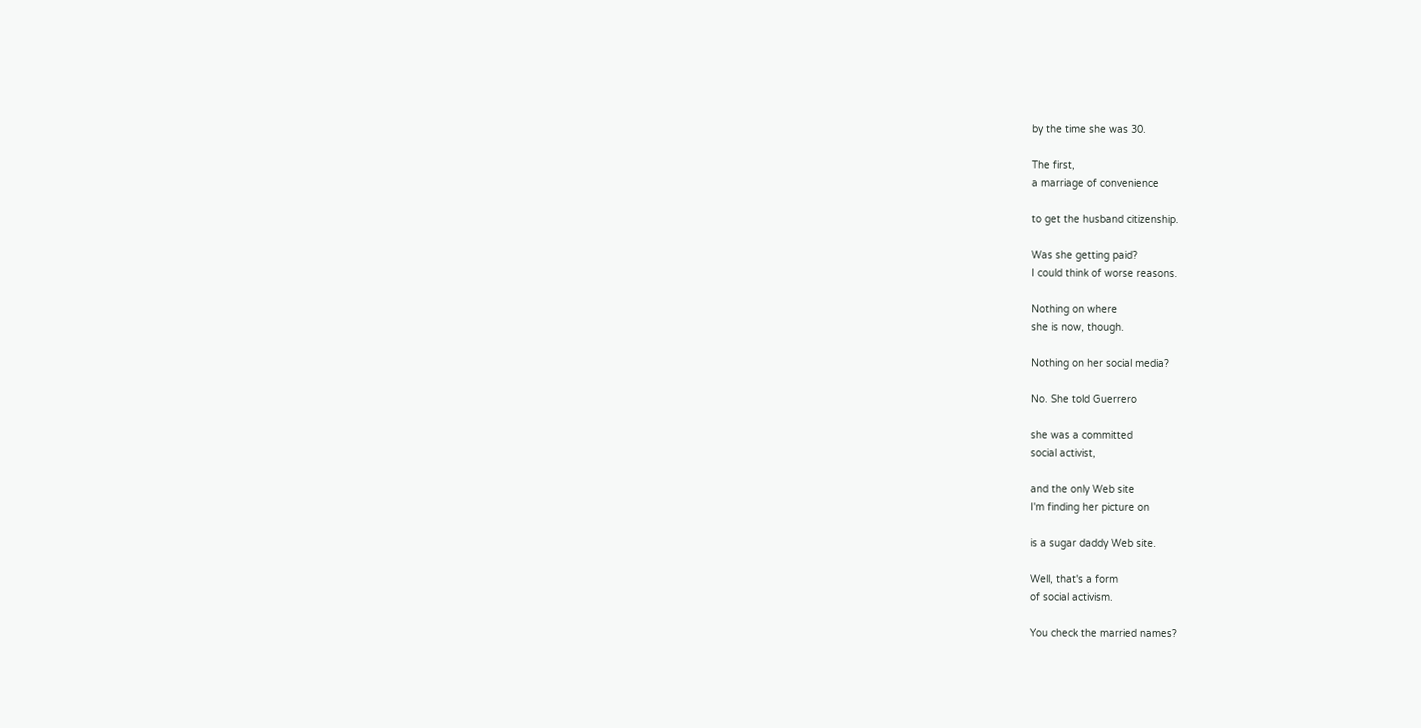by the time she was 30.

The first,
a marriage of convenience

to get the husband citizenship.

Was she getting paid?
I could think of worse reasons.

Nothing on where
she is now, though.

Nothing on her social media?

No. She told Guerrero

she was a committed
social activist,

and the only Web site
I'm finding her picture on

is a sugar daddy Web site.

Well, that's a form
of social activism.

You check the married names?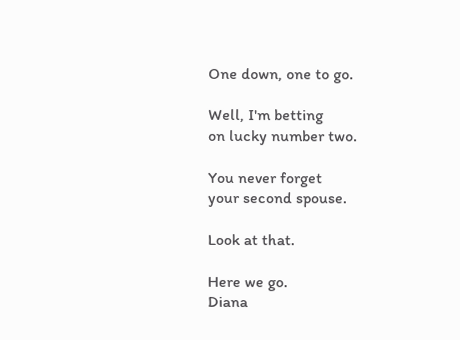One down, one to go.

Well, I'm betting
on lucky number two.

You never forget
your second spouse.

Look at that.

Here we go.
Diana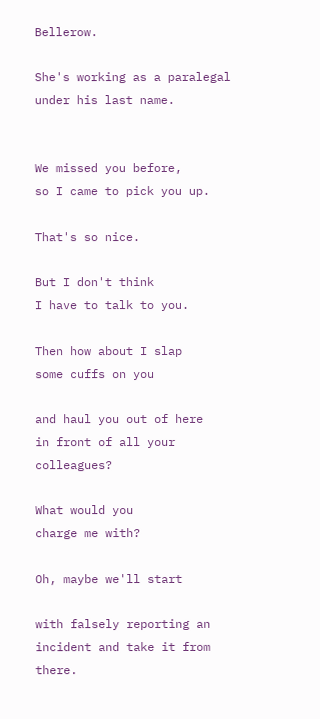Bellerow.

She's working as a paralegal
under his last name.


We missed you before,
so I came to pick you up.

That's so nice.

But I don't think
I have to talk to you.

Then how about I slap
some cuffs on you

and haul you out of here
in front of all your colleagues?

What would you
charge me with?

Oh, maybe we'll start

with falsely reporting an
incident and take it from there.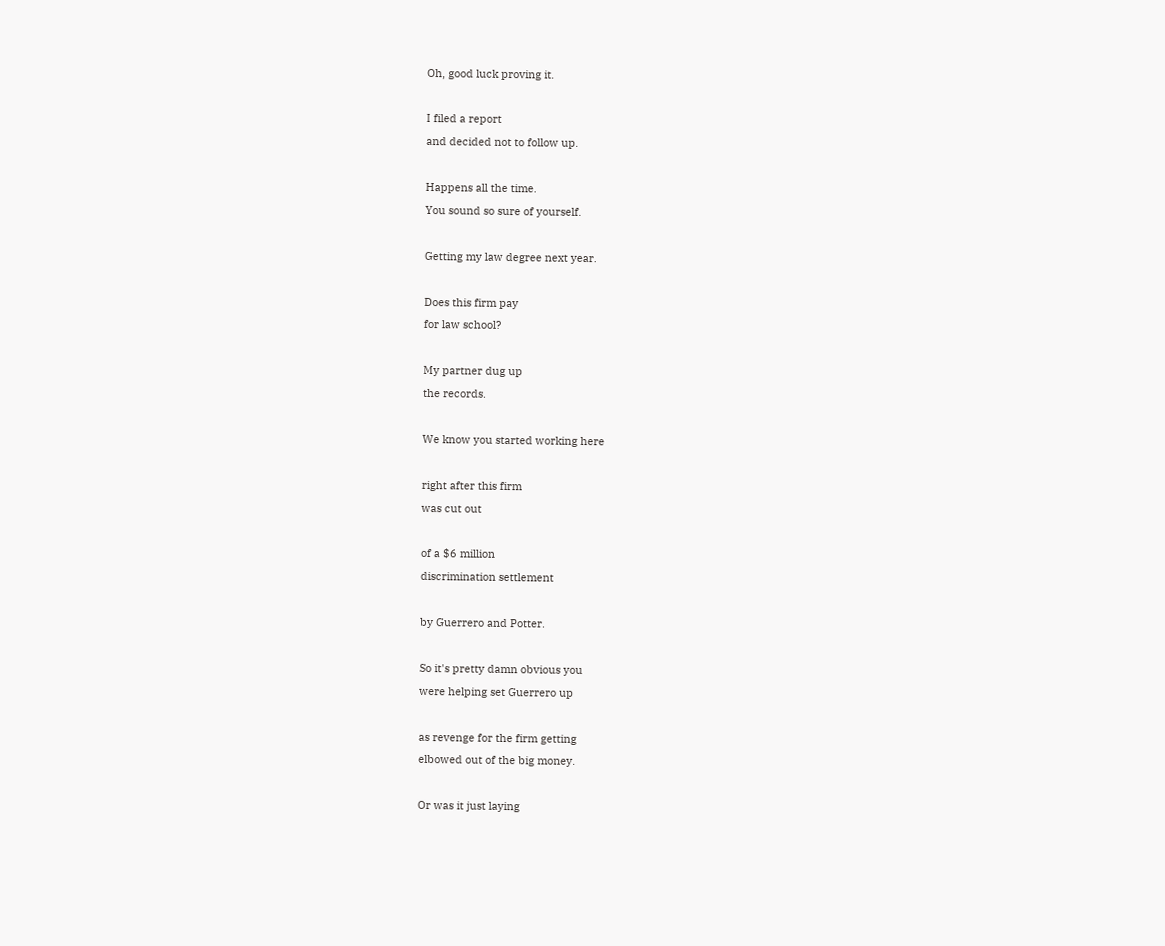Oh, good luck proving it.

I filed a report
and decided not to follow up.

Happens all the time.
You sound so sure of yourself.

Getting my law degree next year.

Does this firm pay
for law school?

My partner dug up
the records.

We know you started working here

right after this firm
was cut out

of a $6 million
discrimination settlement

by Guerrero and Potter.

So it's pretty damn obvious you
were helping set Guerrero up

as revenge for the firm getting
elbowed out of the big money.

Or was it just laying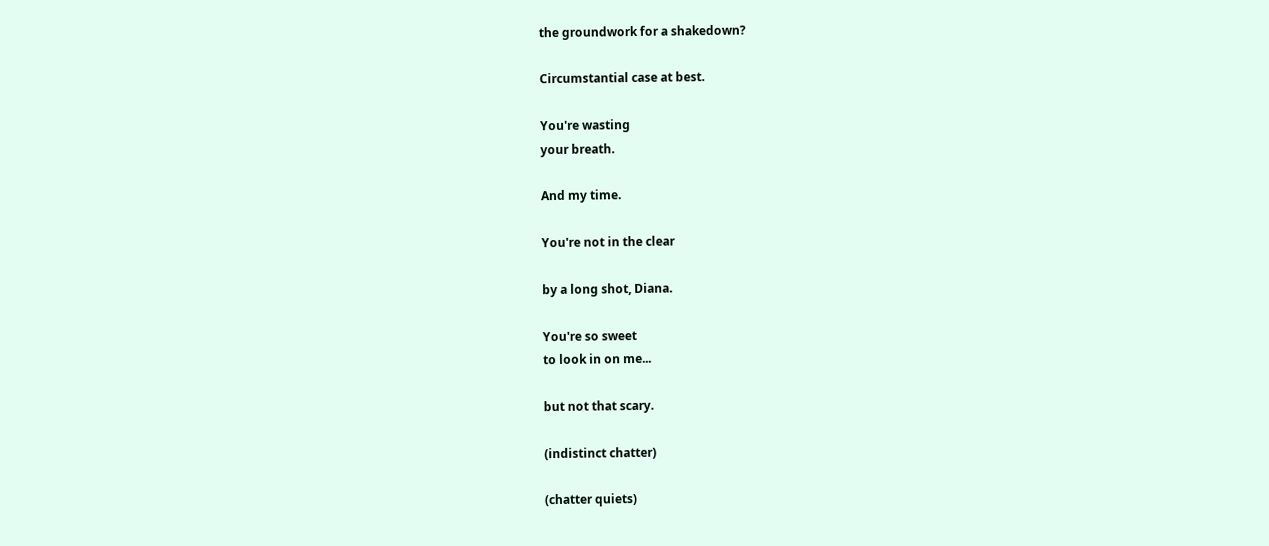the groundwork for a shakedown?

Circumstantial case at best.

You're wasting
your breath.

And my time.

You're not in the clear

by a long shot, Diana.

You're so sweet
to look in on me...

but not that scary.

(indistinct chatter)

(chatter quiets)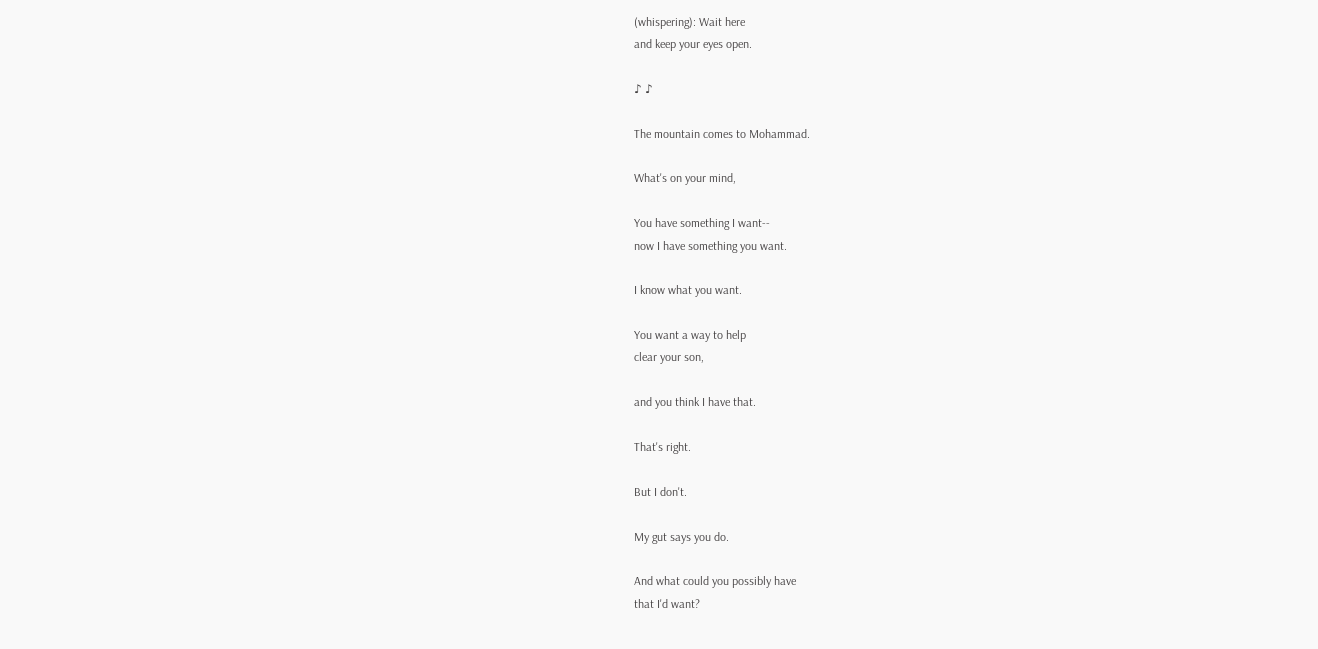(whispering): Wait here
and keep your eyes open.

♪ ♪

The mountain comes to Mohammad.

What's on your mind,

You have something I want--
now I have something you want.

I know what you want.

You want a way to help
clear your son,

and you think I have that.

That's right.

But I don't.

My gut says you do.

And what could you possibly have
that I'd want?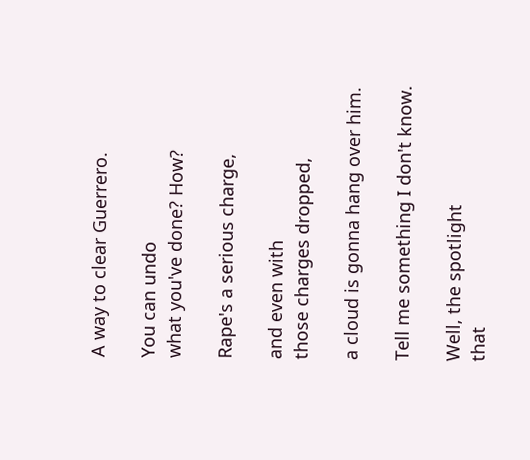A way to clear Guerrero.

You can undo
what you've done? How?

Rape's a serious charge,

and even with
those charges dropped,

a cloud is gonna hang over him.

Tell me something I don't know.

Well, the spotlight
that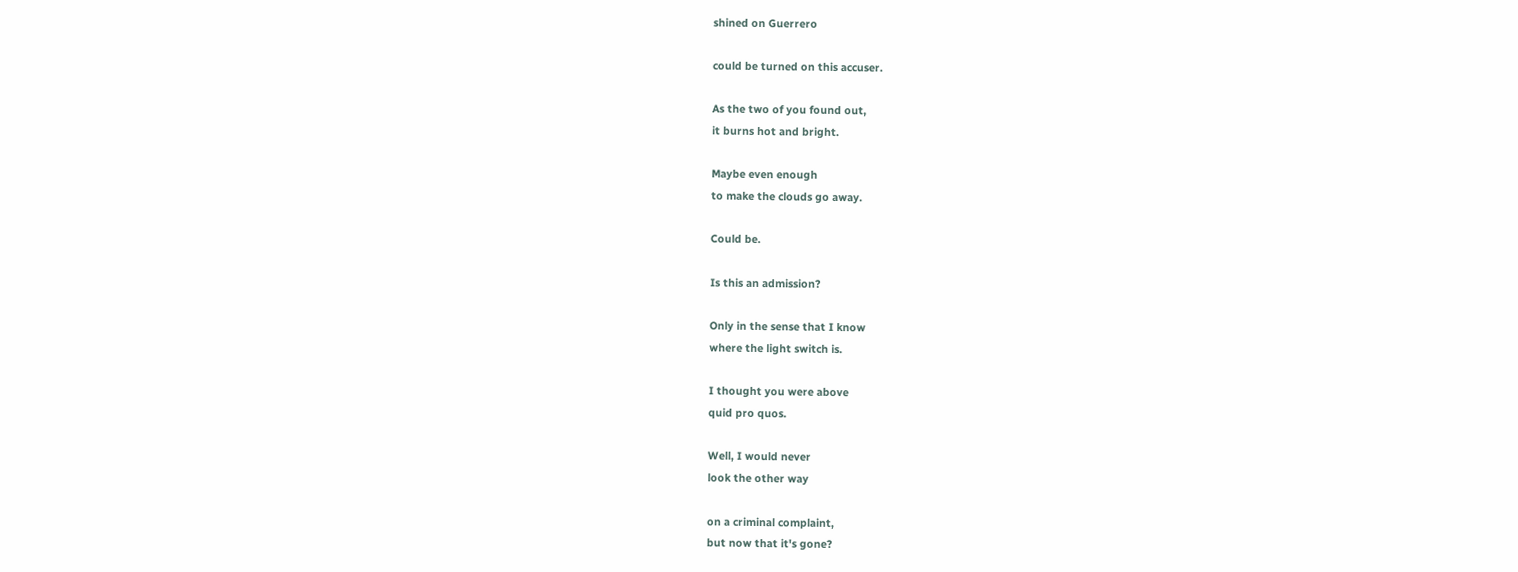shined on Guerrero

could be turned on this accuser.

As the two of you found out,
it burns hot and bright.

Maybe even enough
to make the clouds go away.

Could be.

Is this an admission?

Only in the sense that I know
where the light switch is.

I thought you were above
quid pro quos.

Well, I would never
look the other way

on a criminal complaint,
but now that it's gone?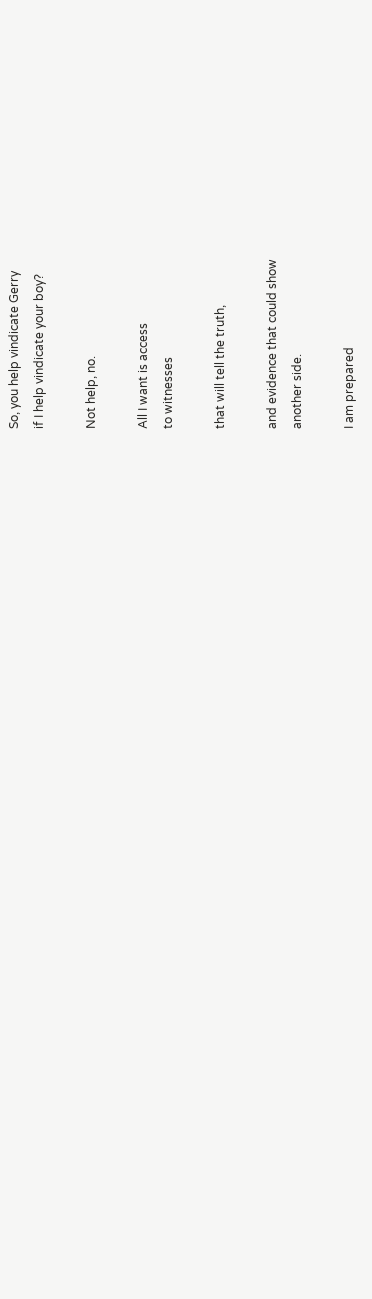So, you help vindicate Gerry
if I help vindicate your boy?

Not help, no.

All I want is access
to witnesses

that will tell the truth,

and evidence that could show
another side.

I am prepared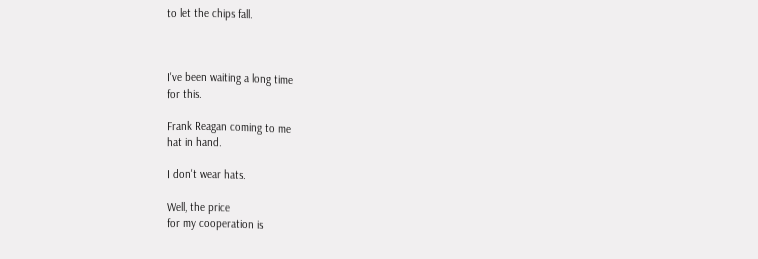to let the chips fall.



I've been waiting a long time
for this.

Frank Reagan coming to me
hat in hand.

I don't wear hats.

Well, the price
for my cooperation is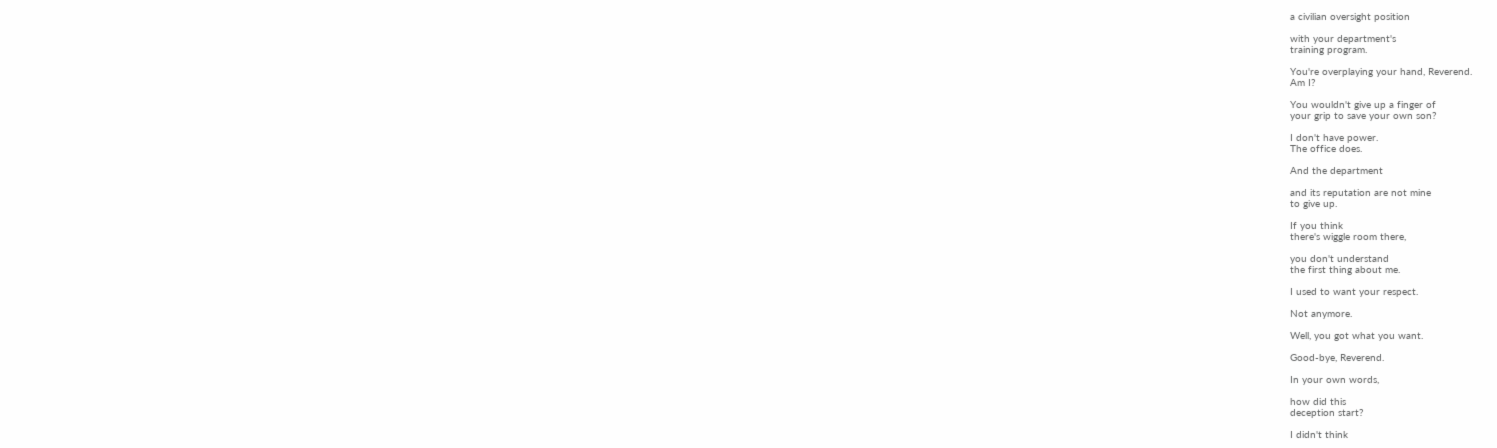a civilian oversight position

with your department's
training program.

You're overplaying your hand, Reverend.
Am I?

You wouldn't give up a finger of
your grip to save your own son?

I don't have power.
The office does.

And the department

and its reputation are not mine
to give up.

If you think
there's wiggle room there,

you don't understand
the first thing about me.

I used to want your respect.

Not anymore.

Well, you got what you want.

Good-bye, Reverend.

In your own words,

how did this
deception start?

I didn't think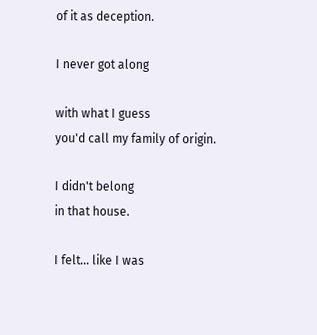of it as deception.

I never got along

with what I guess
you'd call my family of origin.

I didn't belong
in that house.

I felt... like I was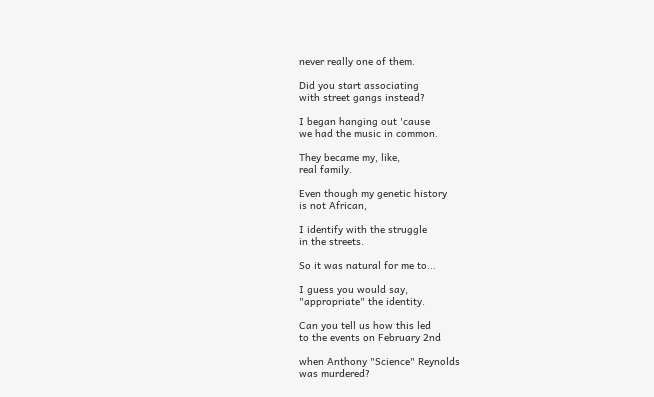never really one of them.

Did you start associating
with street gangs instead?

I began hanging out 'cause
we had the music in common.

They became my, like,
real family.

Even though my genetic history
is not African,

I identify with the struggle
in the streets.

So it was natural for me to...

I guess you would say,
"appropriate" the identity.

Can you tell us how this led
to the events on February 2nd

when Anthony "Science" Reynolds
was murdered?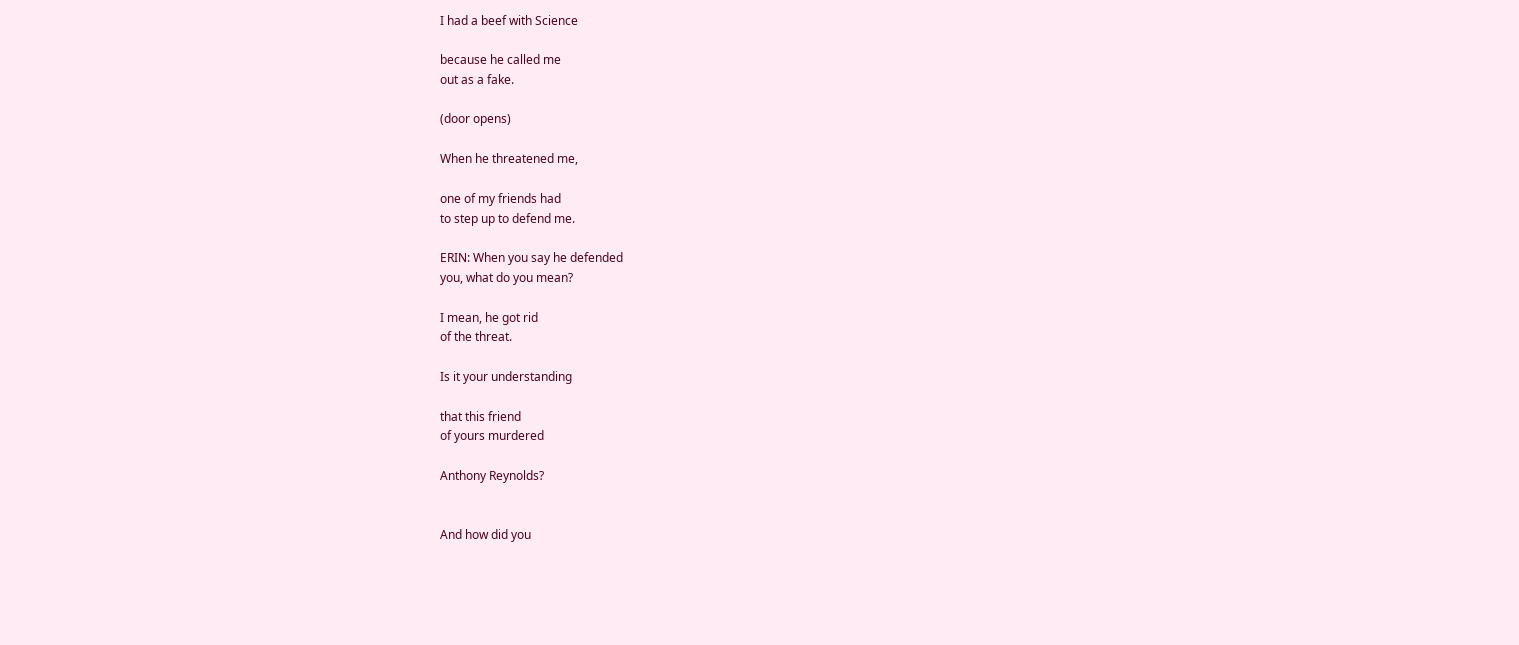I had a beef with Science

because he called me
out as a fake.

(door opens)

When he threatened me,

one of my friends had
to step up to defend me.

ERIN: When you say he defended
you, what do you mean?

I mean, he got rid
of the threat.

Is it your understanding

that this friend
of yours murdered

Anthony Reynolds?


And how did you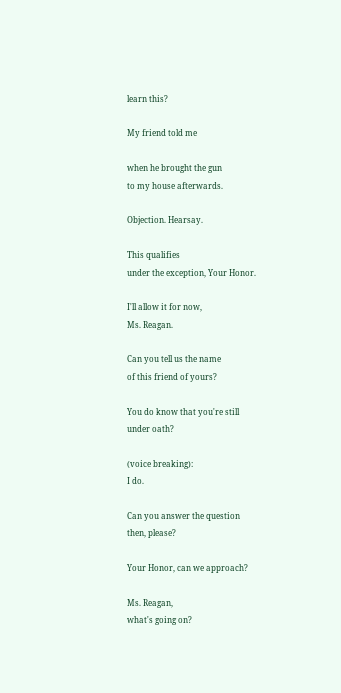learn this?

My friend told me

when he brought the gun
to my house afterwards.

Objection. Hearsay.

This qualifies
under the exception, Your Honor.

I'll allow it for now,
Ms. Reagan.

Can you tell us the name
of this friend of yours?

You do know that you're still
under oath?

(voice breaking):
I do.

Can you answer the question
then, please?

Your Honor, can we approach?

Ms. Reagan,
what's going on?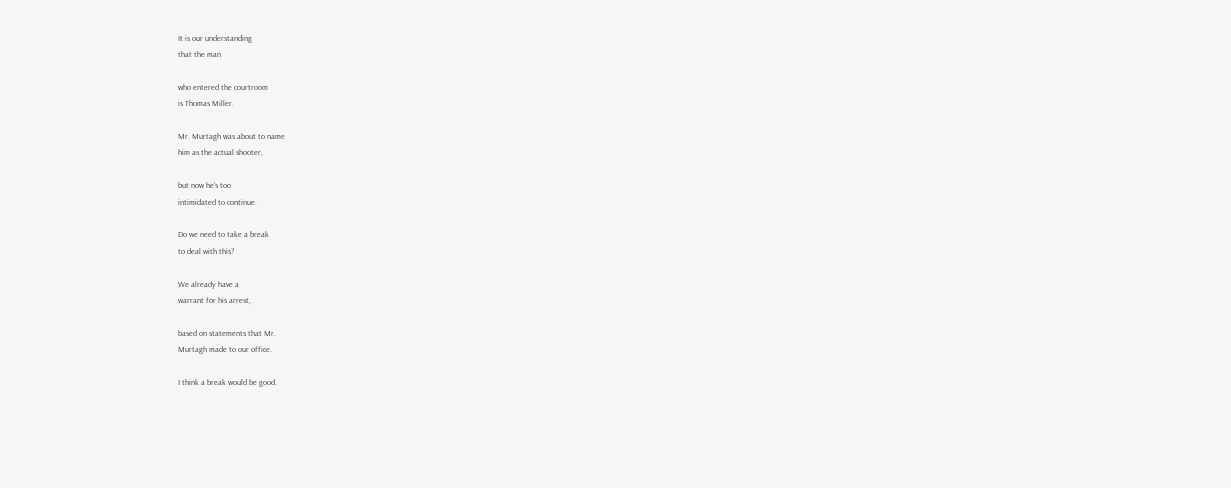It is our understanding
that the man

who entered the courtroom
is Thomas Miller.

Mr. Murtagh was about to name
him as the actual shooter,

but now he's too
intimidated to continue.

Do we need to take a break
to deal with this?

We already have a
warrant for his arrest,

based on statements that Mr.
Murtagh made to our office.

I think a break would be good.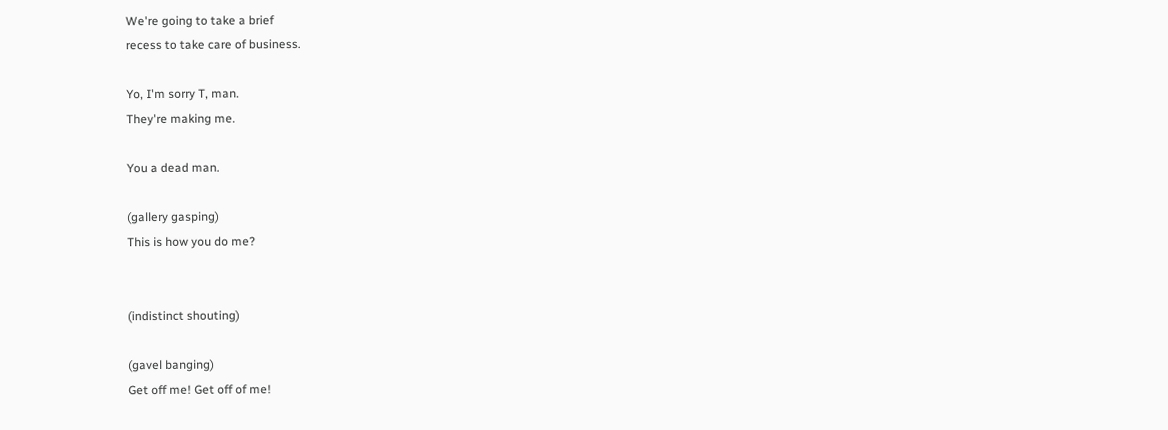We're going to take a brief
recess to take care of business.

Yo, I'm sorry T, man.
They're making me.

You a dead man.

(gallery gasping)
This is how you do me?


(indistinct shouting)

(gavel banging)
Get off me! Get off of me!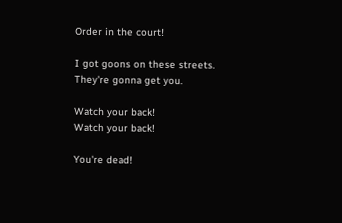Order in the court!

I got goons on these streets.
They're gonna get you.

Watch your back!
Watch your back!

You're dead!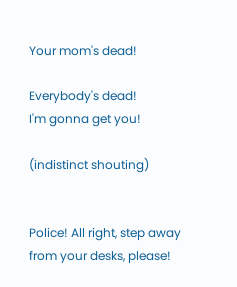Your mom's dead!

Everybody's dead!
I'm gonna get you!

(indistinct shouting)


Police! All right, step away
from your desks, please!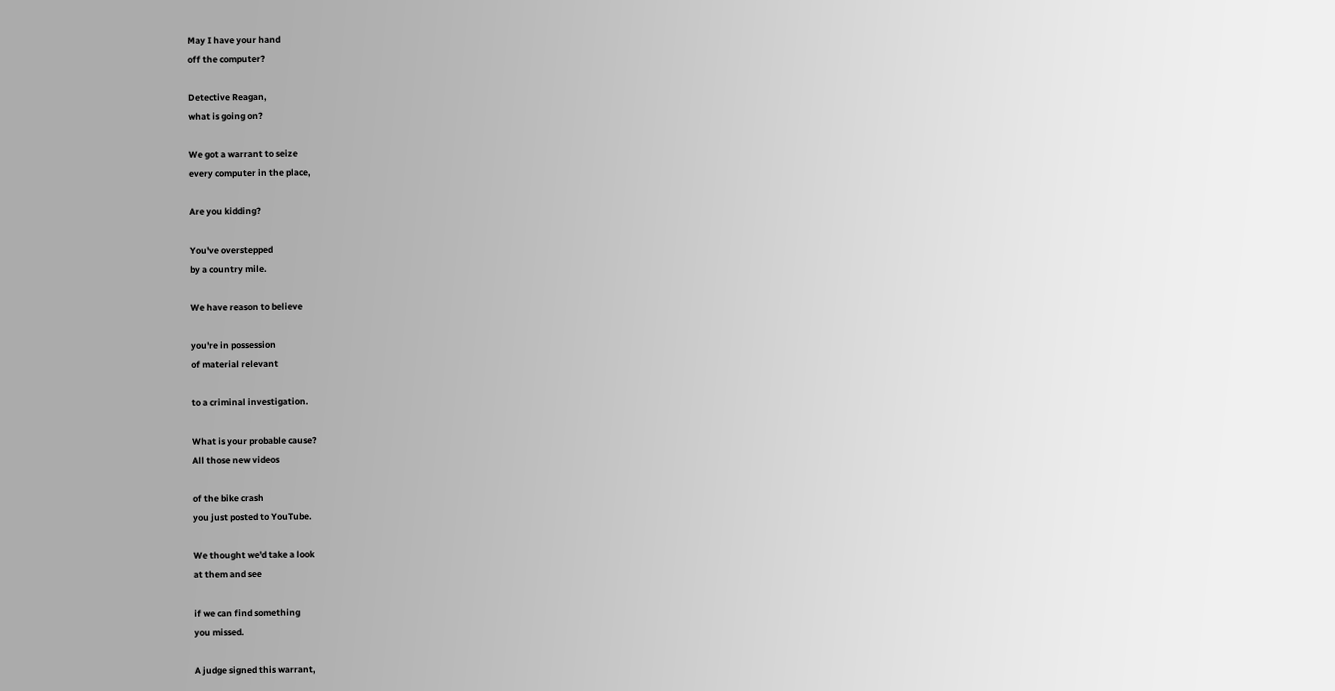May I have your hand
off the computer?

Detective Reagan,
what is going on?

We got a warrant to seize
every computer in the place,

Are you kidding?

You've overstepped
by a country mile.

We have reason to believe

you're in possession
of material relevant

to a criminal investigation.

What is your probable cause?
All those new videos

of the bike crash
you just posted to YouTube.

We thought we'd take a look
at them and see

if we can find something
you missed.

A judge signed this warrant,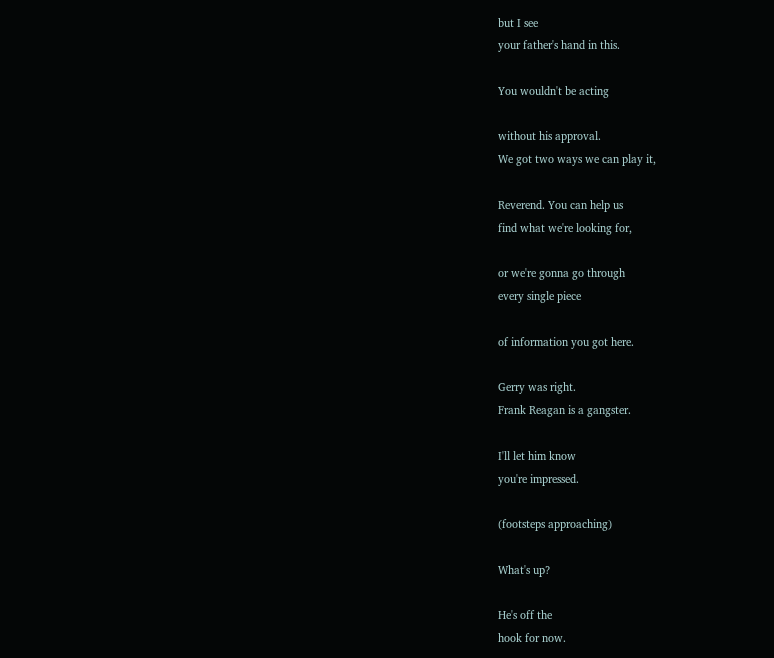but I see
your father's hand in this.

You wouldn't be acting

without his approval.
We got two ways we can play it,

Reverend. You can help us
find what we're looking for,

or we're gonna go through
every single piece

of information you got here.

Gerry was right.
Frank Reagan is a gangster.

I'll let him know
you're impressed.

(footsteps approaching)

What's up?

He's off the
hook for now.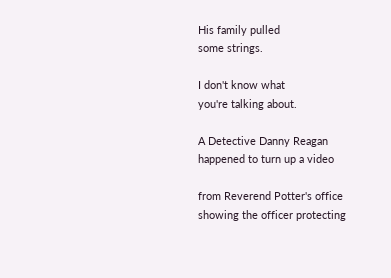His family pulled
some strings.

I don't know what
you're talking about.

A Detective Danny Reagan
happened to turn up a video

from Reverend Potter's office
showing the officer protecting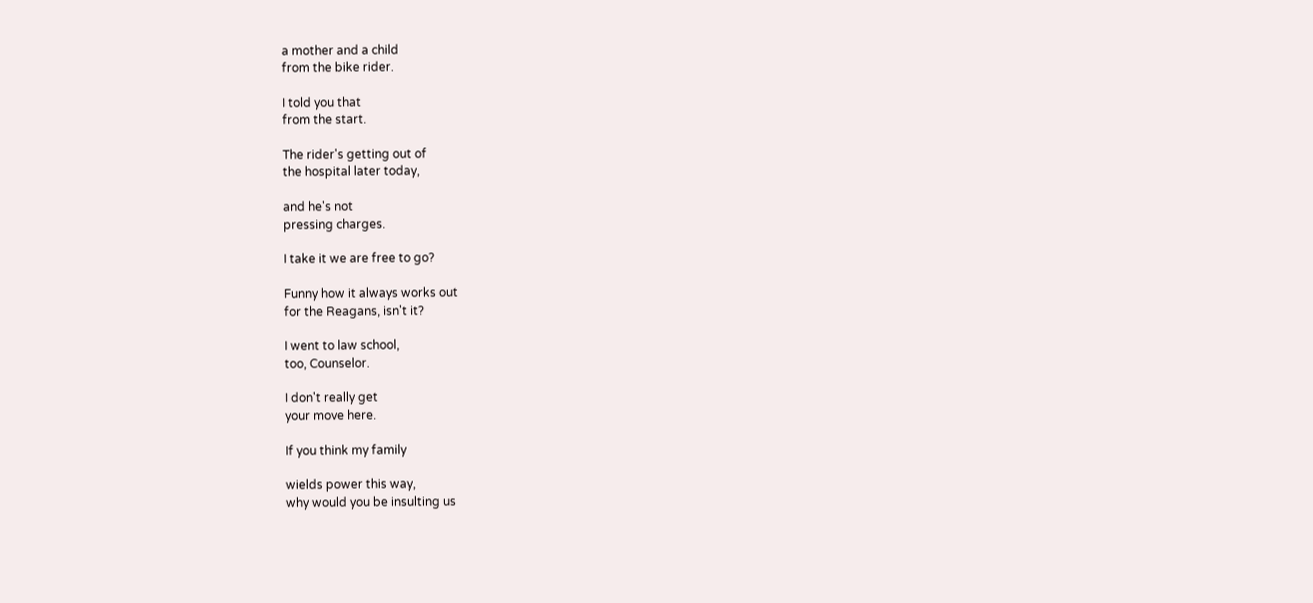a mother and a child
from the bike rider.

I told you that
from the start.

The rider's getting out of
the hospital later today,

and he's not
pressing charges.

I take it we are free to go?

Funny how it always works out
for the Reagans, isn't it?

I went to law school,
too, Counselor.

I don't really get
your move here.

If you think my family

wields power this way,
why would you be insulting us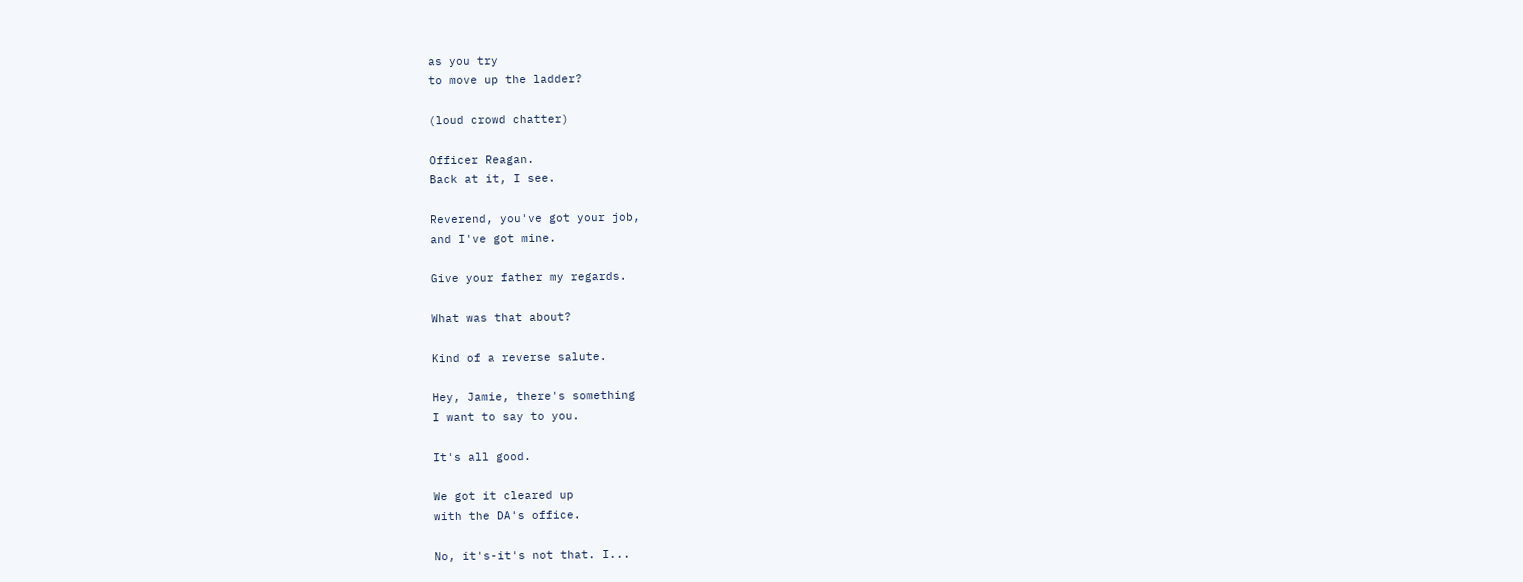as you try
to move up the ladder?

(loud crowd chatter)

Officer Reagan.
Back at it, I see.

Reverend, you've got your job,
and I've got mine.

Give your father my regards.

What was that about?

Kind of a reverse salute.

Hey, Jamie, there's something
I want to say to you.

It's all good.

We got it cleared up
with the DA's office.

No, it's-it's not that. I...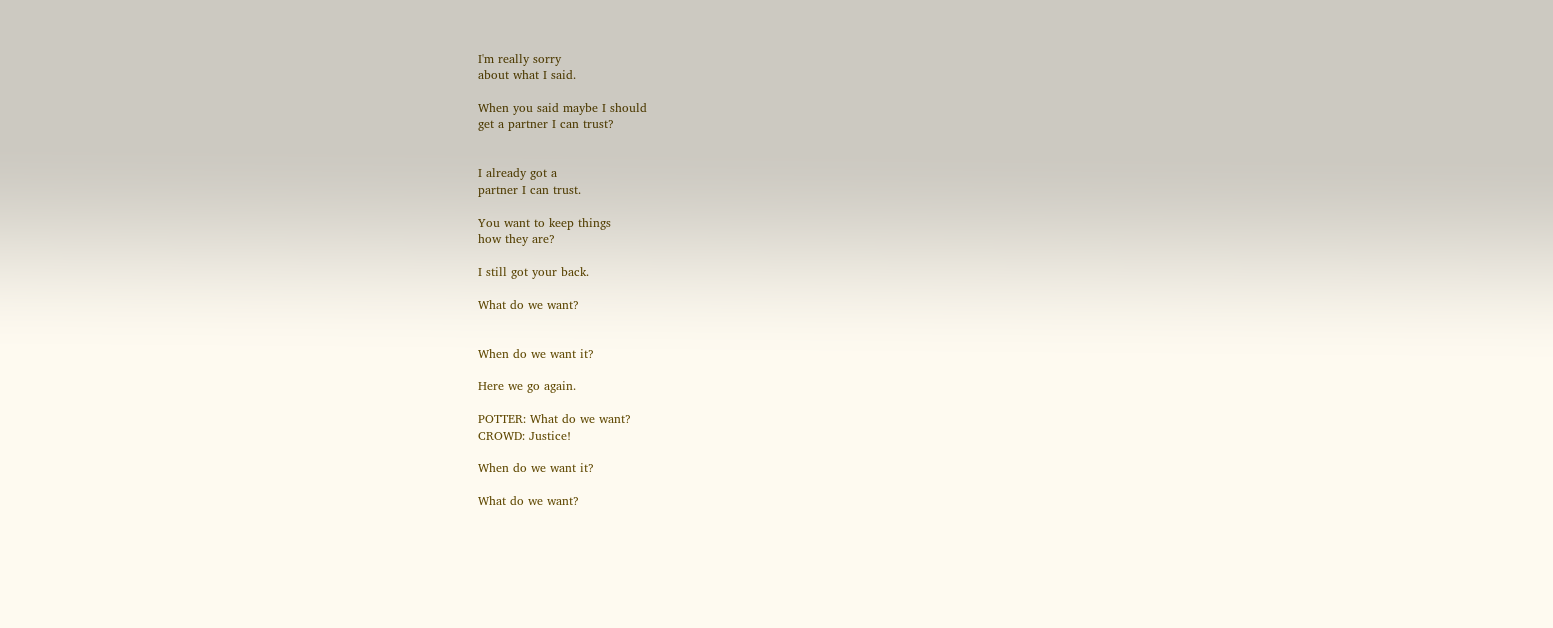I'm really sorry
about what I said.

When you said maybe I should
get a partner I can trust?


I already got a
partner I can trust.

You want to keep things
how they are?

I still got your back.

What do we want?


When do we want it?

Here we go again.

POTTER: What do we want?
CROWD: Justice!

When do we want it?

What do we want?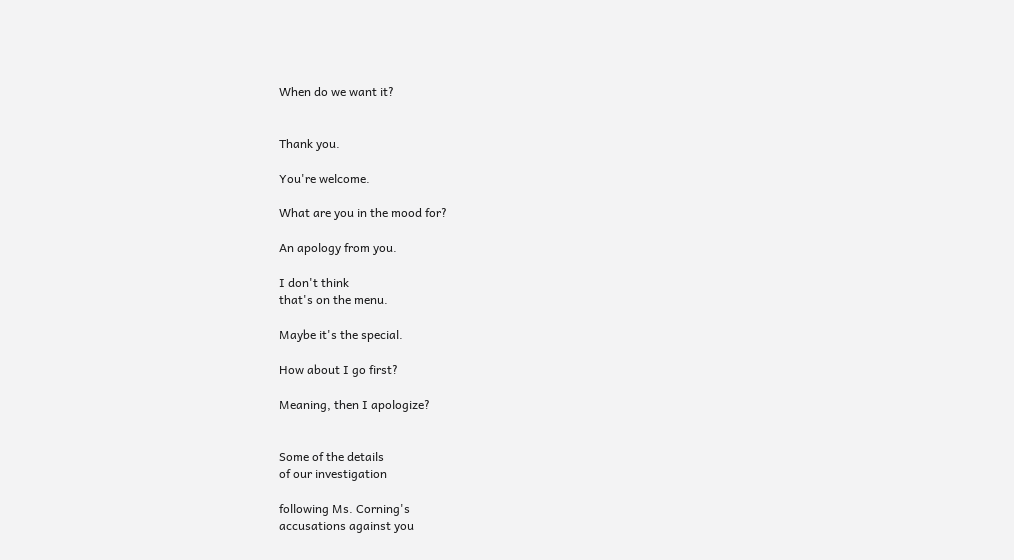When do we want it?


Thank you.

You're welcome.

What are you in the mood for?

An apology from you.

I don't think
that's on the menu.

Maybe it's the special.

How about I go first?

Meaning, then I apologize?


Some of the details
of our investigation

following Ms. Corning's
accusations against you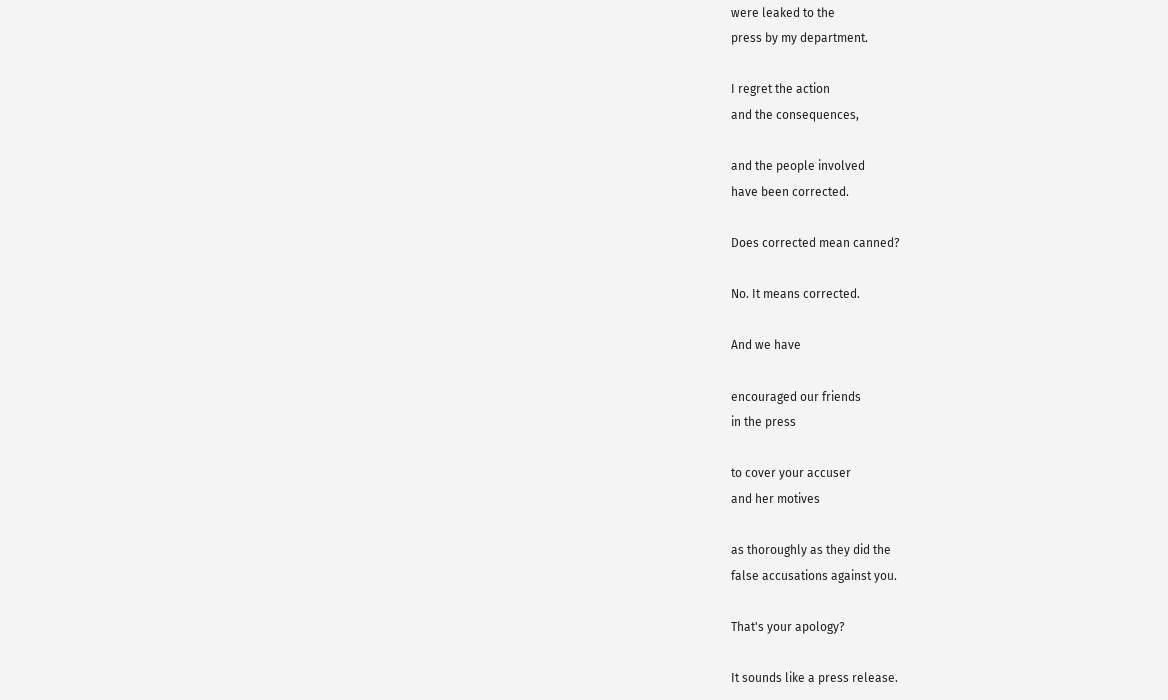were leaked to the
press by my department.

I regret the action
and the consequences,

and the people involved
have been corrected.

Does corrected mean canned?

No. It means corrected.

And we have

encouraged our friends
in the press

to cover your accuser
and her motives

as thoroughly as they did the
false accusations against you.

That's your apology?

It sounds like a press release.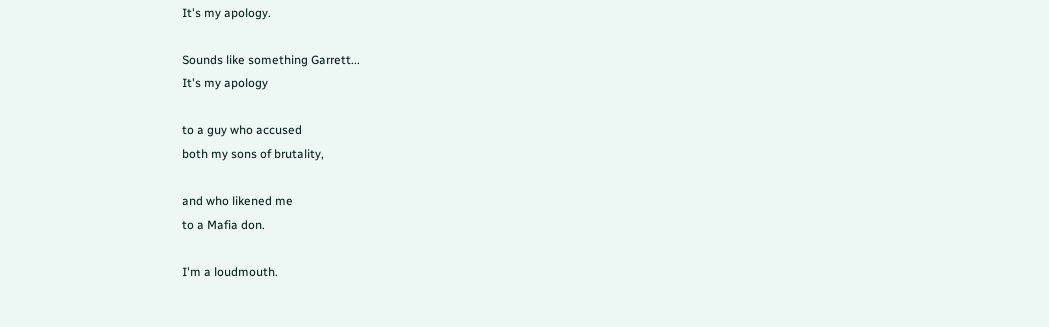It's my apology.

Sounds like something Garrett...
It's my apology

to a guy who accused
both my sons of brutality,

and who likened me
to a Mafia don.

I'm a loudmouth.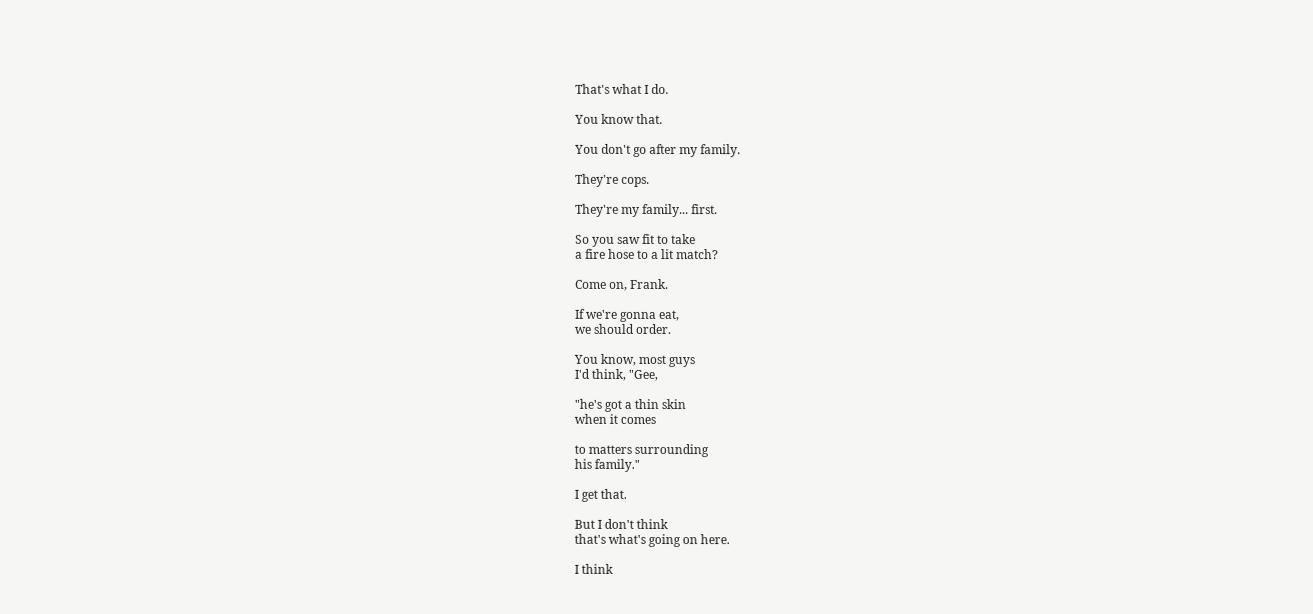That's what I do.

You know that.

You don't go after my family.

They're cops.

They're my family... first.

So you saw fit to take
a fire hose to a lit match?

Come on, Frank.

If we're gonna eat,
we should order.

You know, most guys
I'd think, "Gee,

"he's got a thin skin
when it comes

to matters surrounding
his family."

I get that.

But I don't think
that's what's going on here.

I think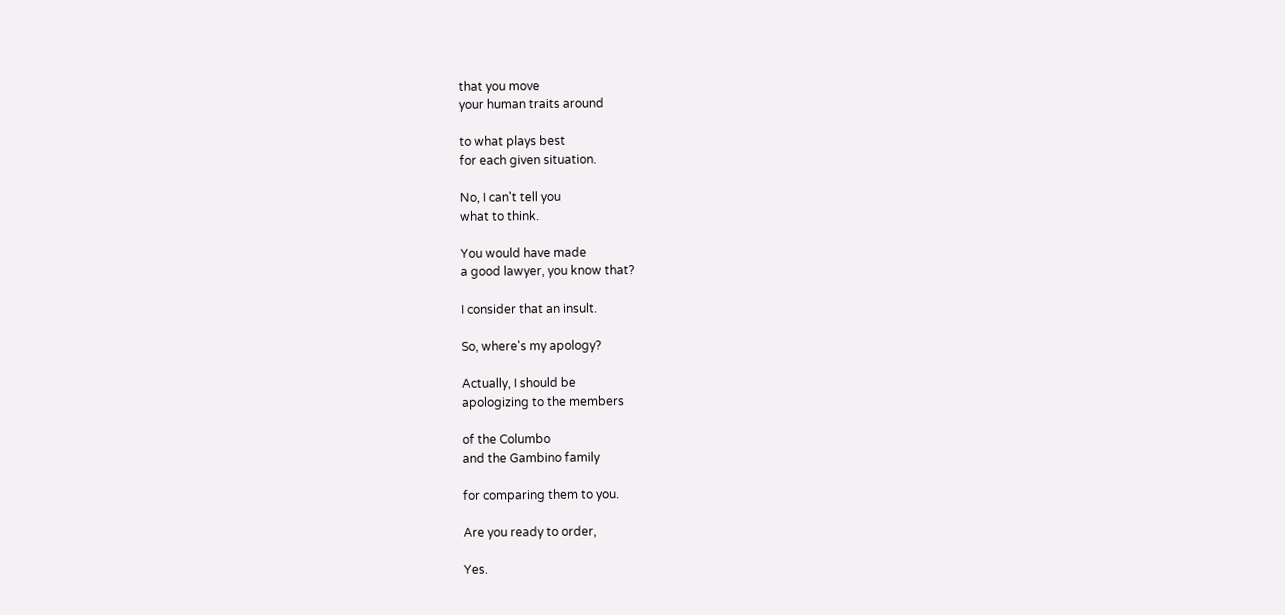that you move
your human traits around

to what plays best
for each given situation.

No, I can't tell you
what to think.

You would have made
a good lawyer, you know that?

I consider that an insult.

So, where's my apology?

Actually, I should be
apologizing to the members

of the Columbo
and the Gambino family

for comparing them to you.

Are you ready to order,

Yes.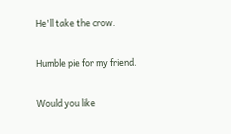He'll take the crow.

Humble pie for my friend.

Would you like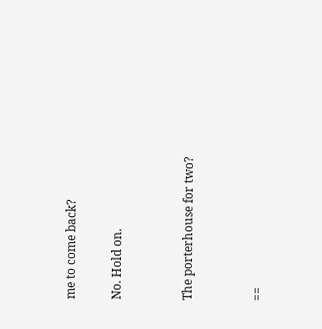me to come back?

No. Hold on.


The porterhouse for two?


==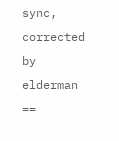sync, corrected by elderman ==